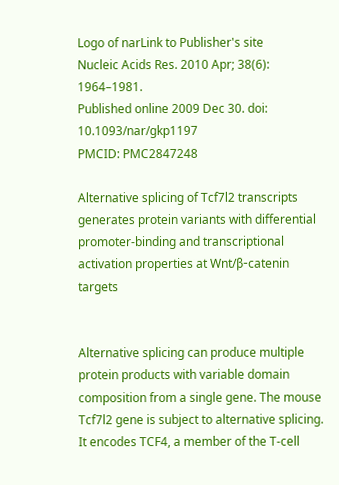Logo of narLink to Publisher's site
Nucleic Acids Res. 2010 Apr; 38(6): 1964–1981.
Published online 2009 Dec 30. doi:  10.1093/nar/gkp1197
PMCID: PMC2847248

Alternative splicing of Tcf7l2 transcripts generates protein variants with differential promoter-binding and transcriptional activation properties at Wnt/β-catenin targets


Alternative splicing can produce multiple protein products with variable domain composition from a single gene. The mouse Tcf7l2 gene is subject to alternative splicing. It encodes TCF4, a member of the T-cell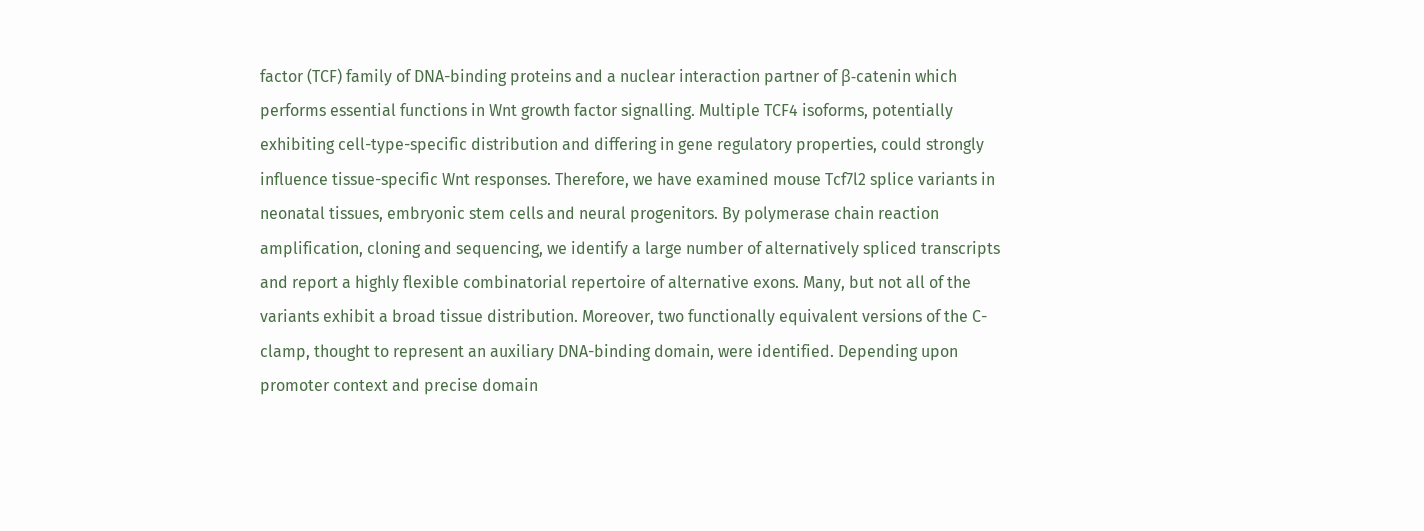factor (TCF) family of DNA-binding proteins and a nuclear interaction partner of β-catenin which performs essential functions in Wnt growth factor signalling. Multiple TCF4 isoforms, potentially exhibiting cell-type-specific distribution and differing in gene regulatory properties, could strongly influence tissue-specific Wnt responses. Therefore, we have examined mouse Tcf7l2 splice variants in neonatal tissues, embryonic stem cells and neural progenitors. By polymerase chain reaction amplification, cloning and sequencing, we identify a large number of alternatively spliced transcripts and report a highly flexible combinatorial repertoire of alternative exons. Many, but not all of the variants exhibit a broad tissue distribution. Moreover, two functionally equivalent versions of the C-clamp, thought to represent an auxiliary DNA-binding domain, were identified. Depending upon promoter context and precise domain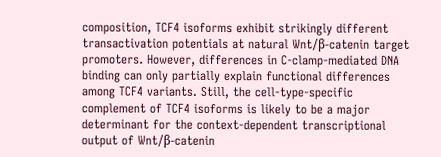composition, TCF4 isoforms exhibit strikingly different transactivation potentials at natural Wnt/β-catenin target promoters. However, differences in C-clamp-mediated DNA binding can only partially explain functional differences among TCF4 variants. Still, the cell-type-specific complement of TCF4 isoforms is likely to be a major determinant for the context-dependent transcriptional output of Wnt/β-catenin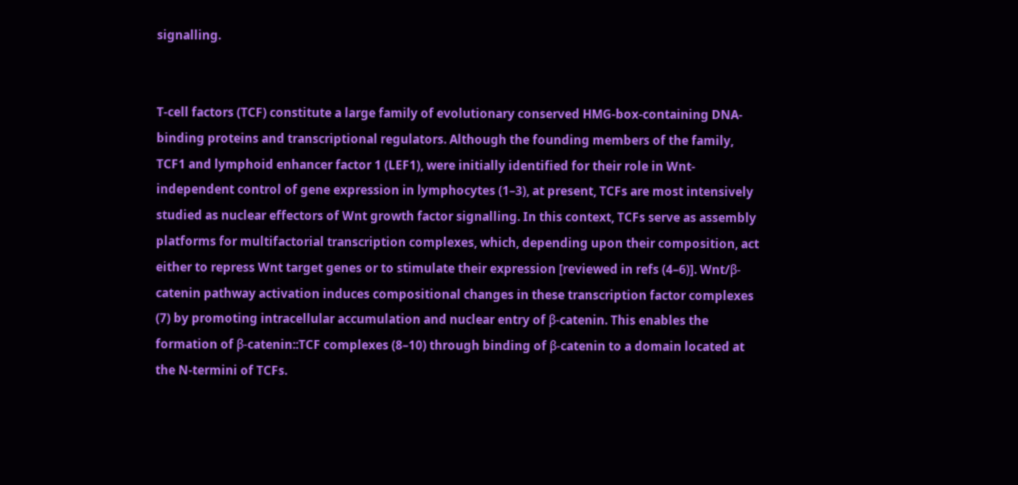signalling.


T-cell factors (TCF) constitute a large family of evolutionary conserved HMG-box-containing DNA-binding proteins and transcriptional regulators. Although the founding members of the family, TCF1 and lymphoid enhancer factor 1 (LEF1), were initially identified for their role in Wnt-independent control of gene expression in lymphocytes (1–3), at present, TCFs are most intensively studied as nuclear effectors of Wnt growth factor signalling. In this context, TCFs serve as assembly platforms for multifactorial transcription complexes, which, depending upon their composition, act either to repress Wnt target genes or to stimulate their expression [reviewed in refs (4–6)]. Wnt/β-catenin pathway activation induces compositional changes in these transcription factor complexes (7) by promoting intracellular accumulation and nuclear entry of β-catenin. This enables the formation of β-catenin::TCF complexes (8–10) through binding of β-catenin to a domain located at the N-termini of TCFs.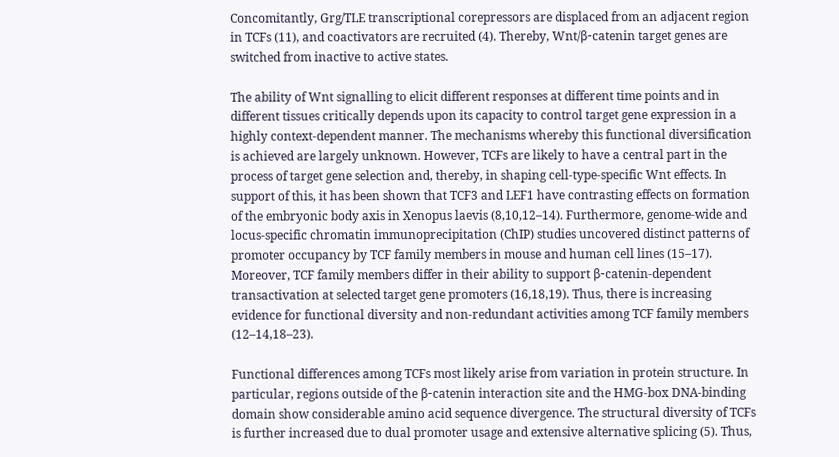Concomitantly, Grg/TLE transcriptional corepressors are displaced from an adjacent region in TCFs (11), and coactivators are recruited (4). Thereby, Wnt/β-catenin target genes are switched from inactive to active states.

The ability of Wnt signalling to elicit different responses at different time points and in different tissues critically depends upon its capacity to control target gene expression in a highly context-dependent manner. The mechanisms whereby this functional diversification is achieved are largely unknown. However, TCFs are likely to have a central part in the process of target gene selection and, thereby, in shaping cell-type-specific Wnt effects. In support of this, it has been shown that TCF3 and LEF1 have contrasting effects on formation of the embryonic body axis in Xenopus laevis (8,10,12–14). Furthermore, genome-wide and locus-specific chromatin immunoprecipitation (ChIP) studies uncovered distinct patterns of promoter occupancy by TCF family members in mouse and human cell lines (15–17). Moreover, TCF family members differ in their ability to support β-catenin-dependent transactivation at selected target gene promoters (16,18,19). Thus, there is increasing evidence for functional diversity and non-redundant activities among TCF family members (12–14,18–23).

Functional differences among TCFs most likely arise from variation in protein structure. In particular, regions outside of the β-catenin interaction site and the HMG-box DNA-binding domain show considerable amino acid sequence divergence. The structural diversity of TCFs is further increased due to dual promoter usage and extensive alternative splicing (5). Thus,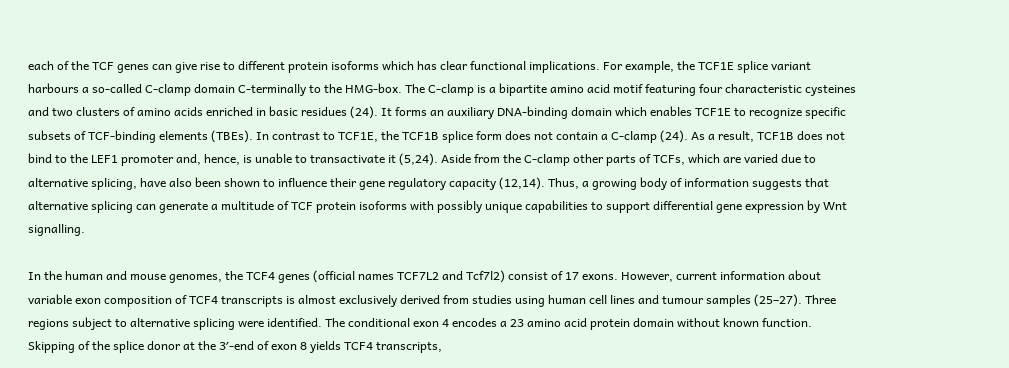each of the TCF genes can give rise to different protein isoforms which has clear functional implications. For example, the TCF1E splice variant harbours a so-called C-clamp domain C-terminally to the HMG-box. The C-clamp is a bipartite amino acid motif featuring four characteristic cysteines and two clusters of amino acids enriched in basic residues (24). It forms an auxiliary DNA-binding domain which enables TCF1E to recognize specific subsets of TCF-binding elements (TBEs). In contrast to TCF1E, the TCF1B splice form does not contain a C-clamp (24). As a result, TCF1B does not bind to the LEF1 promoter and, hence, is unable to transactivate it (5,24). Aside from the C-clamp other parts of TCFs, which are varied due to alternative splicing, have also been shown to influence their gene regulatory capacity (12,14). Thus, a growing body of information suggests that alternative splicing can generate a multitude of TCF protein isoforms with possibly unique capabilities to support differential gene expression by Wnt signalling.

In the human and mouse genomes, the TCF4 genes (official names TCF7L2 and Tcf7l2) consist of 17 exons. However, current information about variable exon composition of TCF4 transcripts is almost exclusively derived from studies using human cell lines and tumour samples (25–27). Three regions subject to alternative splicing were identified. The conditional exon 4 encodes a 23 amino acid protein domain without known function. Skipping of the splice donor at the 3′-end of exon 8 yields TCF4 transcripts,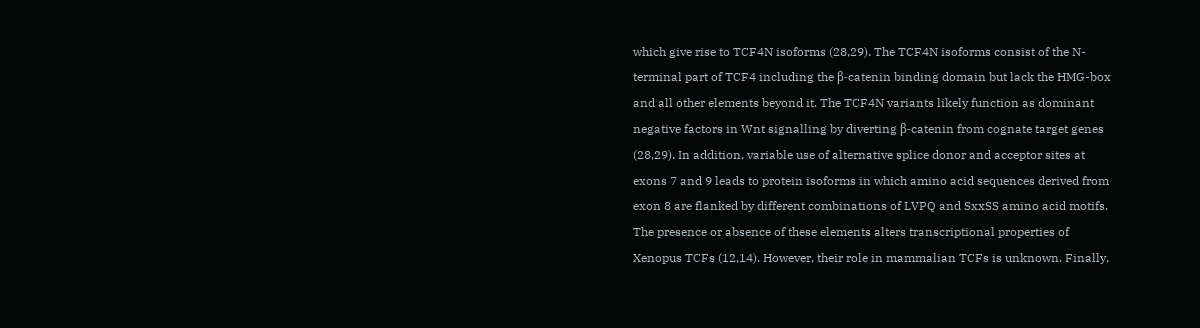which give rise to TCF4N isoforms (28,29). The TCF4N isoforms consist of the N-terminal part of TCF4 including the β-catenin binding domain but lack the HMG-box and all other elements beyond it. The TCF4N variants likely function as dominant negative factors in Wnt signalling by diverting β-catenin from cognate target genes (28,29). In addition, variable use of alternative splice donor and acceptor sites at exons 7 and 9 leads to protein isoforms in which amino acid sequences derived from exon 8 are flanked by different combinations of LVPQ and SxxSS amino acid motifs. The presence or absence of these elements alters transcriptional properties of Xenopus TCFs (12,14). However, their role in mammalian TCFs is unknown. Finally,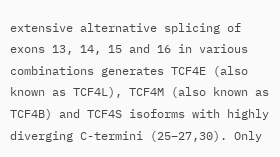extensive alternative splicing of exons 13, 14, 15 and 16 in various combinations generates TCF4E (also known as TCF4L), TCF4M (also known as TCF4B) and TCF4S isoforms with highly diverging C-termini (25–27,30). Only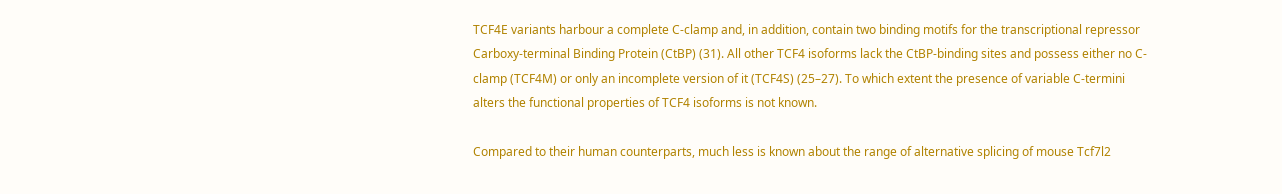TCF4E variants harbour a complete C-clamp and, in addition, contain two binding motifs for the transcriptional repressor Carboxy-terminal Binding Protein (CtBP) (31). All other TCF4 isoforms lack the CtBP-binding sites and possess either no C-clamp (TCF4M) or only an incomplete version of it (TCF4S) (25–27). To which extent the presence of variable C-termini alters the functional properties of TCF4 isoforms is not known.

Compared to their human counterparts, much less is known about the range of alternative splicing of mouse Tcf7l2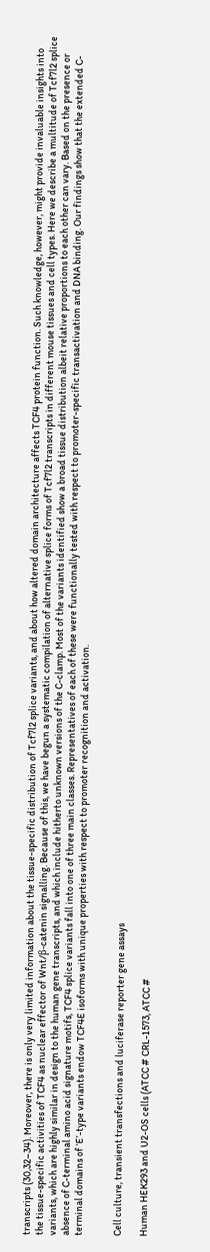transcripts (30,32–34). Moreover, there is only very limited information about the tissue-specific distribution of Tcf7l2 splice variants, and about how altered domain architecture affects TCF4 protein function. Such knowledge, however, might provide invaluable insights into the tissue-specific activities of TCF4 as nuclear effector of Wnt/β-catenin signalling. Because of this, we have begun a systematic compilation of alternative splice forms of Tcf7l2 transcripts in different mouse tissues and cell types. Here we describe a multitude of Tcf7l2 splice variants, which are highly similar in design to the human gene transcripts, and which include hitherto unknown versions of the C-clamp. Most of the variants identified show a broad tissue distribution albeit relative proportions to each other can vary. Based on the presence or absence of C-terminal amino acid signature motifs, TCF4 splice variants fall into one of three main classes. Representatives of each of these were functionally tested with respect to promoter-specific transactivation and DNA binding. Our findings show that the extended C-terminal domains of ‘E’-type variants endow TCF4E isoforms with unique properties with respect to promoter recognition and activation.


Cell culture, transient transfections and luciferase reporter gene assays

Human HEK293 and U2-OS cells (ATCC # CRL-1573, ATCC #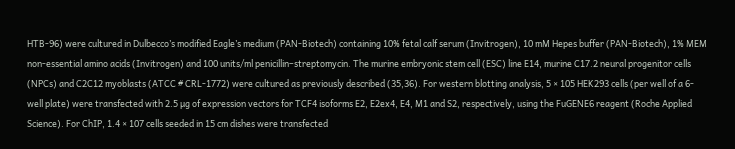HTB-96) were cultured in Dulbecco’s modified Eagle’s medium (PAN-Biotech) containing 10% fetal calf serum (Invitrogen), 10 mM Hepes buffer (PAN-Biotech), 1% MEM non-essential amino acids (Invitrogen) and 100 units/ml penicillin–streptomycin. The murine embryonic stem cell (ESC) line E14, murine C17.2 neural progenitor cells (NPCs) and C2C12 myoblasts (ATCC # CRL-1772) were cultured as previously described (35,36). For western blotting analysis, 5 × 105 HEK293 cells (per well of a 6-well plate) were transfected with 2.5 µg of expression vectors for TCF4 isoforms E2, E2ex4, E4, M1 and S2, respectively, using the FuGENE6 reagent (Roche Applied Science). For ChIP, 1.4 × 107 cells seeded in 15 cm dishes were transfected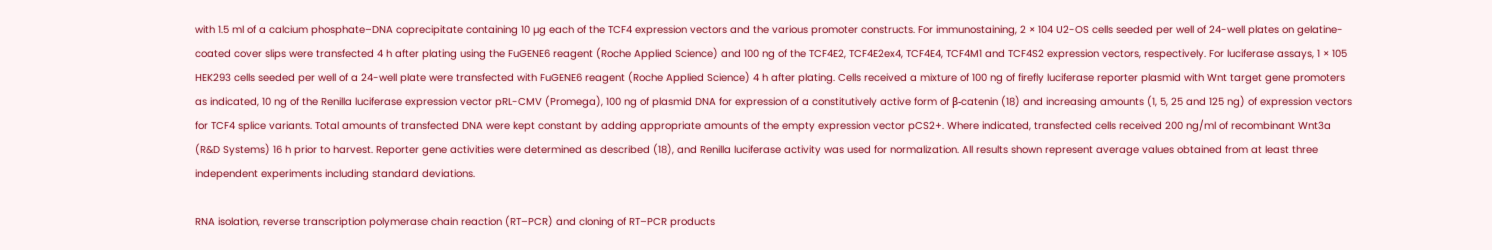with 1.5 ml of a calcium phosphate–DNA coprecipitate containing 10 µg each of the TCF4 expression vectors and the various promoter constructs. For immunostaining, 2 × 104 U2-OS cells seeded per well of 24-well plates on gelatine-coated cover slips were transfected 4 h after plating using the FuGENE6 reagent (Roche Applied Science) and 100 ng of the TCF4E2, TCF4E2ex4, TCF4E4, TCF4M1 and TCF4S2 expression vectors, respectively. For luciferase assays, 1 × 105 HEK293 cells seeded per well of a 24-well plate were transfected with FuGENE6 reagent (Roche Applied Science) 4 h after plating. Cells received a mixture of 100 ng of firefly luciferase reporter plasmid with Wnt target gene promoters as indicated, 10 ng of the Renilla luciferase expression vector pRL-CMV (Promega), 100 ng of plasmid DNA for expression of a constitutively active form of β-catenin (18) and increasing amounts (1, 5, 25 and 125 ng) of expression vectors for TCF4 splice variants. Total amounts of transfected DNA were kept constant by adding appropriate amounts of the empty expression vector pCS2+. Where indicated, transfected cells received 200 ng/ml of recombinant Wnt3a (R&D Systems) 16 h prior to harvest. Reporter gene activities were determined as described (18), and Renilla luciferase activity was used for normalization. All results shown represent average values obtained from at least three independent experiments including standard deviations.

RNA isolation, reverse transcription polymerase chain reaction (RT–PCR) and cloning of RT–PCR products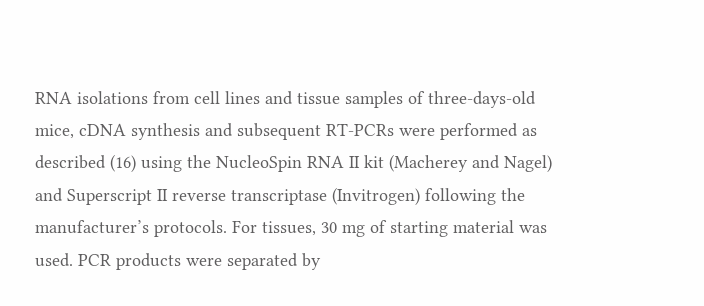RNA isolations from cell lines and tissue samples of three-days-old mice, cDNA synthesis and subsequent RT-PCRs were performed as described (16) using the NucleoSpin RNA II kit (Macherey and Nagel) and Superscript II reverse transcriptase (Invitrogen) following the manufacturer’s protocols. For tissues, 30 mg of starting material was used. PCR products were separated by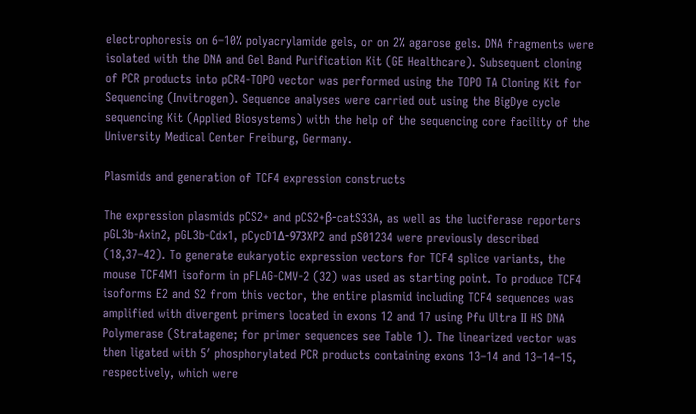electrophoresis on 6–10% polyacrylamide gels, or on 2% agarose gels. DNA fragments were isolated with the DNA and Gel Band Purification Kit (GE Healthcare). Subsequent cloning of PCR products into pCR4-TOPO vector was performed using the TOPO TA Cloning Kit for Sequencing (Invitrogen). Sequence analyses were carried out using the BigDye cycle sequencing Kit (Applied Biosystems) with the help of the sequencing core facility of the University Medical Center Freiburg, Germany.

Plasmids and generation of TCF4 expression constructs

The expression plasmids pCS2+ and pCS2+β-catS33A, as well as the luciferase reporters pGL3b-Axin2, pGL3b-Cdx1, pCycD1Δ-973XP2 and pS01234 were previously described (18,37–42). To generate eukaryotic expression vectors for TCF4 splice variants, the mouse TCF4M1 isoform in pFLAG-CMV-2 (32) was used as starting point. To produce TCF4 isoforms E2 and S2 from this vector, the entire plasmid including TCF4 sequences was amplified with divergent primers located in exons 12 and 17 using Pfu Ultra II HS DNA Polymerase (Stratagene; for primer sequences see Table 1). The linearized vector was then ligated with 5′ phosphorylated PCR products containing exons 13–14 and 13–14–15, respectively, which were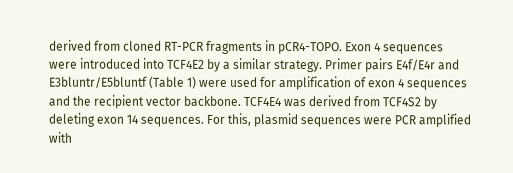derived from cloned RT-PCR fragments in pCR4-TOPO. Exon 4 sequences were introduced into TCF4E2 by a similar strategy. Primer pairs E4f/E4r and E3bluntr/E5bluntf (Table 1) were used for amplification of exon 4 sequences and the recipient vector backbone. TCF4E4 was derived from TCF4S2 by deleting exon 14 sequences. For this, plasmid sequences were PCR amplified with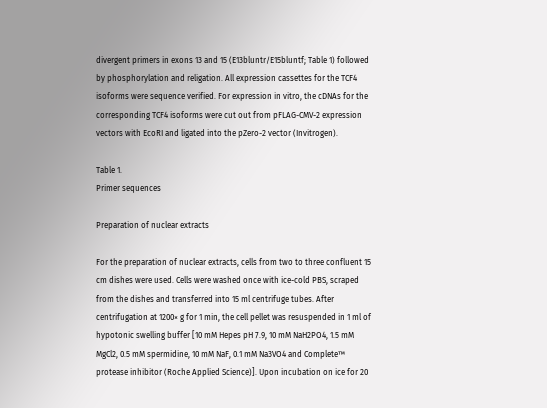divergent primers in exons 13 and 15 (E13bluntr/E15bluntf; Table 1) followed by phosphorylation and religation. All expression cassettes for the TCF4 isoforms were sequence verified. For expression in vitro, the cDNAs for the corresponding TCF4 isoforms were cut out from pFLAG-CMV-2 expression vectors with EcoRI and ligated into the pZero-2 vector (Invitrogen).

Table 1.
Primer sequences

Preparation of nuclear extracts

For the preparation of nuclear extracts, cells from two to three confluent 15 cm dishes were used. Cells were washed once with ice-cold PBS, scraped from the dishes and transferred into 15 ml centrifuge tubes. After centrifugation at 1200× g for 1 min, the cell pellet was resuspended in 1 ml of hypotonic swelling buffer [10 mM Hepes pH 7.9, 10 mM NaH2PO4, 1.5 mM MgCl2, 0.5 mM spermidine, 10 mM NaF, 0.1 mM Na3VO4 and Complete™ protease inhibitor (Roche Applied Science)]. Upon incubation on ice for 20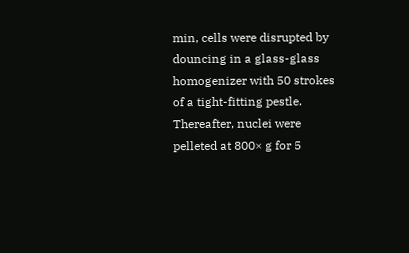min, cells were disrupted by douncing in a glass-glass homogenizer with 50 strokes of a tight-fitting pestle. Thereafter, nuclei were pelleted at 800× g for 5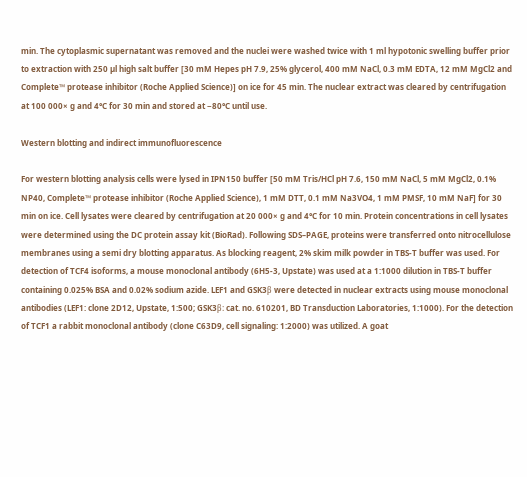min. The cytoplasmic supernatant was removed and the nuclei were washed twice with 1 ml hypotonic swelling buffer prior to extraction with 250 µl high salt buffer [30 mM Hepes pH 7.9, 25% glycerol, 400 mM NaCl, 0.3 mM EDTA, 12 mM MgCl2 and Complete™ protease inhibitor (Roche Applied Science)] on ice for 45 min. The nuclear extract was cleared by centrifugation at 100 000× g and 4°C for 30 min and stored at −80°C until use.

Western blotting and indirect immunofluorescence

For western blotting analysis cells were lysed in IPN150 buffer [50 mM Tris/HCl pH 7.6, 150 mM NaCl, 5 mM MgCl2, 0.1% NP40, Complete™ protease inhibitor (Roche Applied Science), 1 mM DTT, 0.1 mM Na3VO4, 1 mM PMSF, 10 mM NaF] for 30 min on ice. Cell lysates were cleared by centrifugation at 20 000× g and 4°C for 10 min. Protein concentrations in cell lysates were determined using the DC protein assay kit (BioRad). Following SDS–PAGE, proteins were transferred onto nitrocellulose membranes using a semi dry blotting apparatus. As blocking reagent, 2% skim milk powder in TBS-T buffer was used. For detection of TCF4 isoforms, a mouse monoclonal antibody (6H5-3, Upstate) was used at a 1:1000 dilution in TBS-T buffer containing 0.025% BSA and 0.02% sodium azide. LEF1 and GSK3β were detected in nuclear extracts using mouse monoclonal antibodies (LEF1: clone 2D12, Upstate, 1:500; GSK3β: cat. no. 610201, BD Transduction Laboratories, 1:1000). For the detection of TCF1 a rabbit monoclonal antibody (clone C63D9, cell signaling: 1:2000) was utilized. A goat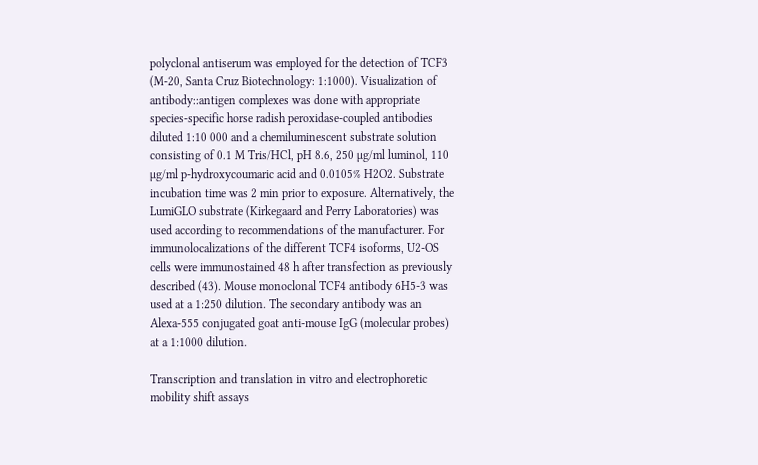polyclonal antiserum was employed for the detection of TCF3 (M-20, Santa Cruz Biotechnology: 1:1000). Visualization of antibody::antigen complexes was done with appropriate species-specific horse radish peroxidase-coupled antibodies diluted 1:10 000 and a chemiluminescent substrate solution consisting of 0.1 M Tris/HCl, pH 8.6, 250 µg/ml luminol, 110 µg/ml p-hydroxycoumaric acid and 0.0105% H2O2. Substrate incubation time was 2 min prior to exposure. Alternatively, the LumiGLO substrate (Kirkegaard and Perry Laboratories) was used according to recommendations of the manufacturer. For immunolocalizations of the different TCF4 isoforms, U2-OS cells were immunostained 48 h after transfection as previously described (43). Mouse monoclonal TCF4 antibody 6H5-3 was used at a 1:250 dilution. The secondary antibody was an Alexa-555 conjugated goat anti-mouse IgG (molecular probes) at a 1:1000 dilution.

Transcription and translation in vitro and electrophoretic mobility shift assays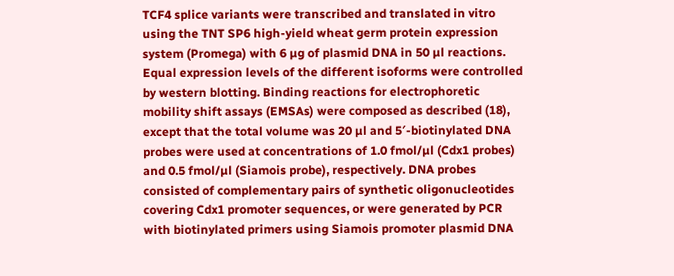TCF4 splice variants were transcribed and translated in vitro using the TNT SP6 high-yield wheat germ protein expression system (Promega) with 6 µg of plasmid DNA in 50 µl reactions. Equal expression levels of the different isoforms were controlled by western blotting. Binding reactions for electrophoretic mobility shift assays (EMSAs) were composed as described (18), except that the total volume was 20 µl and 5′-biotinylated DNA probes were used at concentrations of 1.0 fmol/µl (Cdx1 probes) and 0.5 fmol/µl (Siamois probe), respectively. DNA probes consisted of complementary pairs of synthetic oligonucleotides covering Cdx1 promoter sequences, or were generated by PCR with biotinylated primers using Siamois promoter plasmid DNA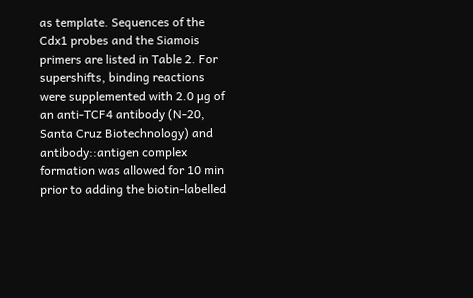as template. Sequences of the Cdx1 probes and the Siamois primers are listed in Table 2. For supershifts, binding reactions were supplemented with 2.0 µg of an anti-TCF4 antibody (N-20, Santa Cruz Biotechnology) and antibody::antigen complex formation was allowed for 10 min prior to adding the biotin-labelled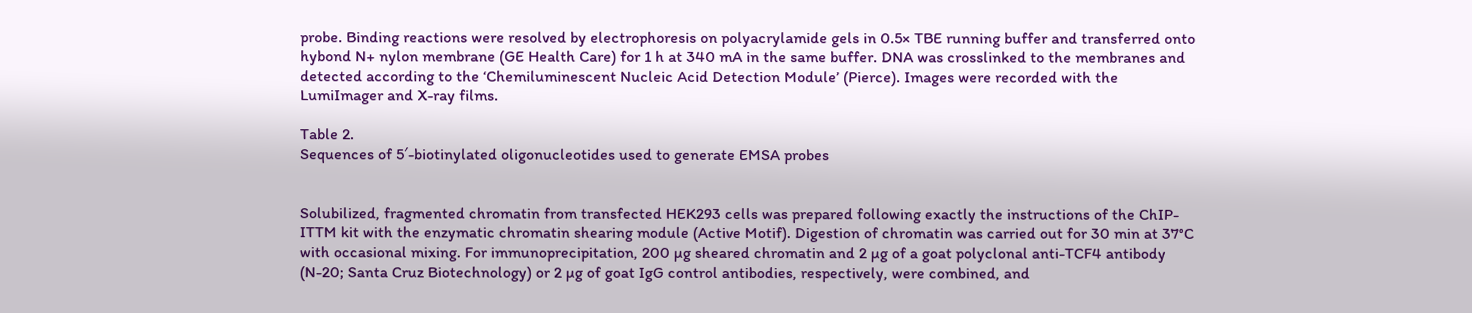probe. Binding reactions were resolved by electrophoresis on polyacrylamide gels in 0.5× TBE running buffer and transferred onto hybond N+ nylon membrane (GE Health Care) for 1 h at 340 mA in the same buffer. DNA was crosslinked to the membranes and detected according to the ‘Chemiluminescent Nucleic Acid Detection Module’ (Pierce). Images were recorded with the LumiImager and X-ray films.

Table 2.
Sequences of 5′-biotinylated oligonucleotides used to generate EMSA probes


Solubilized, fragmented chromatin from transfected HEK293 cells was prepared following exactly the instructions of the ChIP-ITTM kit with the enzymatic chromatin shearing module (Active Motif). Digestion of chromatin was carried out for 30 min at 37°C with occasional mixing. For immunoprecipitation, 200 µg sheared chromatin and 2 µg of a goat polyclonal anti-TCF4 antibody (N-20; Santa Cruz Biotechnology) or 2 µg of goat IgG control antibodies, respectively, were combined, and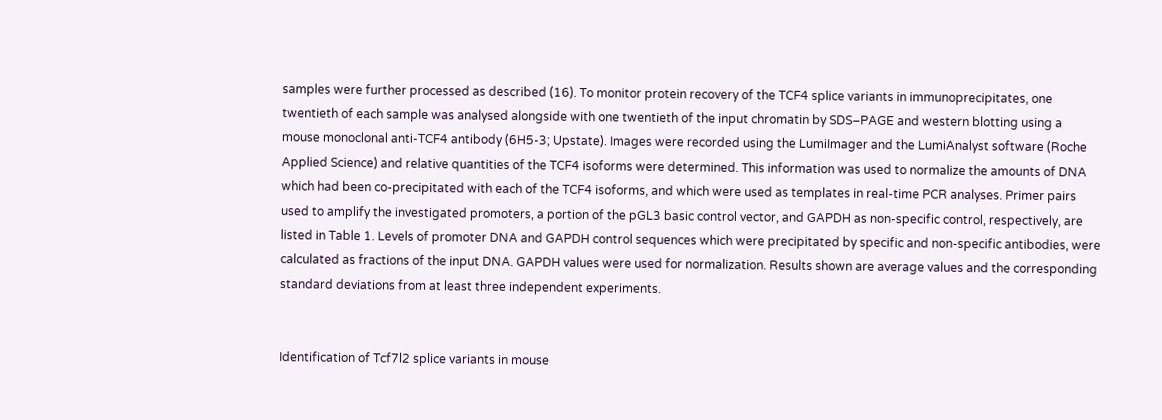samples were further processed as described (16). To monitor protein recovery of the TCF4 splice variants in immunoprecipitates, one twentieth of each sample was analysed alongside with one twentieth of the input chromatin by SDS–PAGE and western blotting using a mouse monoclonal anti-TCF4 antibody (6H5-3; Upstate). Images were recorded using the LumiImager and the LumiAnalyst software (Roche Applied Science) and relative quantities of the TCF4 isoforms were determined. This information was used to normalize the amounts of DNA which had been co-precipitated with each of the TCF4 isoforms, and which were used as templates in real-time PCR analyses. Primer pairs used to amplify the investigated promoters, a portion of the pGL3 basic control vector, and GAPDH as non-specific control, respectively, are listed in Table 1. Levels of promoter DNA and GAPDH control sequences which were precipitated by specific and non-specific antibodies, were calculated as fractions of the input DNA. GAPDH values were used for normalization. Results shown are average values and the corresponding standard deviations from at least three independent experiments.


Identification of Tcf7l2 splice variants in mouse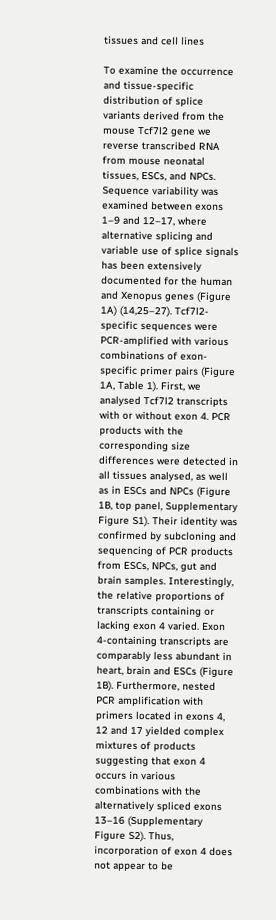tissues and cell lines

To examine the occurrence and tissue-specific distribution of splice variants derived from the mouse Tcf7l2 gene we reverse transcribed RNA from mouse neonatal tissues, ESCs, and NPCs. Sequence variability was examined between exons 1–9 and 12–17, where alternative splicing and variable use of splice signals has been extensively documented for the human and Xenopus genes (Figure 1A) (14,25–27). Tcf7l2-specific sequences were PCR-amplified with various combinations of exon-specific primer pairs (Figure 1A, Table 1). First, we analysed Tcf7l2 transcripts with or without exon 4. PCR products with the corresponding size differences were detected in all tissues analysed, as well as in ESCs and NPCs (Figure 1B, top panel, Supplementary Figure S1). Their identity was confirmed by subcloning and sequencing of PCR products from ESCs, NPCs, gut and brain samples. Interestingly, the relative proportions of transcripts containing or lacking exon 4 varied. Exon 4-containing transcripts are comparably less abundant in heart, brain and ESCs (Figure 1B). Furthermore, nested PCR amplification with primers located in exons 4, 12 and 17 yielded complex mixtures of products suggesting that exon 4 occurs in various combinations with the alternatively spliced exons 13–16 (Supplementary Figure S2). Thus, incorporation of exon 4 does not appear to be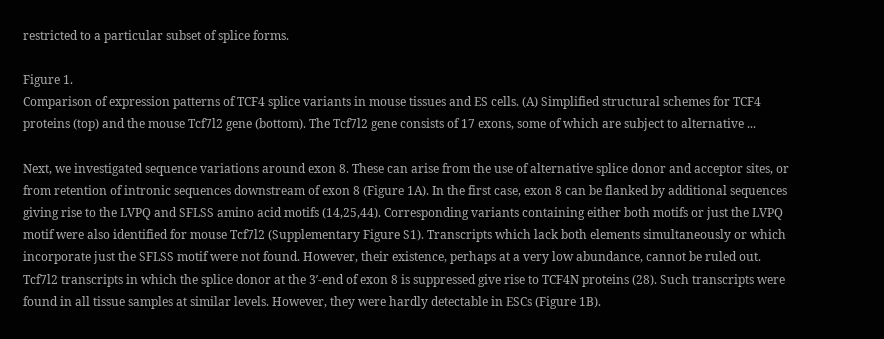restricted to a particular subset of splice forms.

Figure 1.
Comparison of expression patterns of TCF4 splice variants in mouse tissues and ES cells. (A) Simplified structural schemes for TCF4 proteins (top) and the mouse Tcf7l2 gene (bottom). The Tcf7l2 gene consists of 17 exons, some of which are subject to alternative ...

Next, we investigated sequence variations around exon 8. These can arise from the use of alternative splice donor and acceptor sites, or from retention of intronic sequences downstream of exon 8 (Figure 1A). In the first case, exon 8 can be flanked by additional sequences giving rise to the LVPQ and SFLSS amino acid motifs (14,25,44). Corresponding variants containing either both motifs or just the LVPQ motif were also identified for mouse Tcf7l2 (Supplementary Figure S1). Transcripts which lack both elements simultaneously or which incorporate just the SFLSS motif were not found. However, their existence, perhaps at a very low abundance, cannot be ruled out. Tcf7l2 transcripts in which the splice donor at the 3′-end of exon 8 is suppressed give rise to TCF4N proteins (28). Such transcripts were found in all tissue samples at similar levels. However, they were hardly detectable in ESCs (Figure 1B).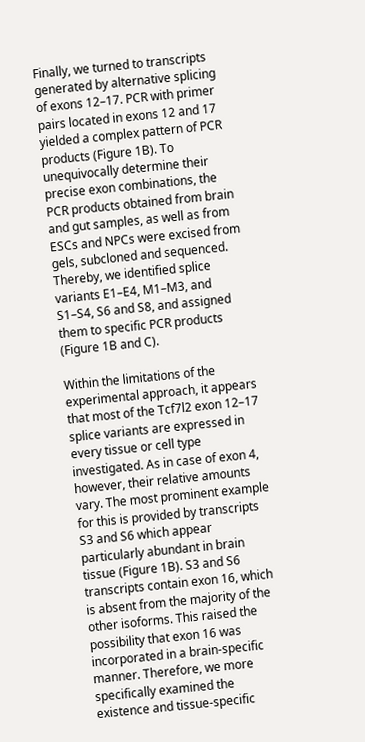Finally, we turned to transcripts generated by alternative splicing of exons 12–17. PCR with primer pairs located in exons 12 and 17 yielded a complex pattern of PCR products (Figure 1B). To unequivocally determine their precise exon combinations, the PCR products obtained from brain and gut samples, as well as from ESCs and NPCs were excised from gels, subcloned and sequenced. Thereby, we identified splice variants E1–E4, M1–M3, and S1–S4, S6 and S8, and assigned them to specific PCR products (Figure 1B and C).

Within the limitations of the experimental approach, it appears that most of the Tcf7l2 exon 12–17 splice variants are expressed in every tissue or cell type investigated. As in case of exon 4, however, their relative amounts vary. The most prominent example for this is provided by transcripts S3 and S6 which appear particularly abundant in brain tissue (Figure 1B). S3 and S6 transcripts contain exon 16, which is absent from the majority of the other isoforms. This raised the possibility that exon 16 was incorporated in a brain-specific manner. Therefore, we more specifically examined the existence and tissue-specific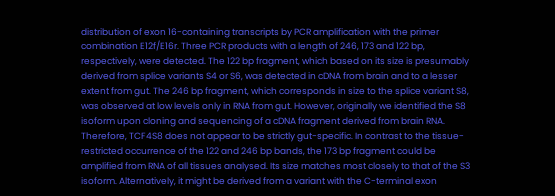distribution of exon 16-containing transcripts by PCR amplification with the primer combination E12f/E16r. Three PCR products with a length of 246, 173 and 122 bp, respectively, were detected. The 122 bp fragment, which based on its size is presumably derived from splice variants S4 or S6, was detected in cDNA from brain and to a lesser extent from gut. The 246 bp fragment, which corresponds in size to the splice variant S8, was observed at low levels only in RNA from gut. However, originally we identified the S8 isoform upon cloning and sequencing of a cDNA fragment derived from brain RNA. Therefore, TCF4S8 does not appear to be strictly gut-specific. In contrast to the tissue-restricted occurrence of the 122 and 246 bp bands, the 173 bp fragment could be amplified from RNA of all tissues analysed. Its size matches most closely to that of the S3 isoform. Alternatively, it might be derived from a variant with the C-terminal exon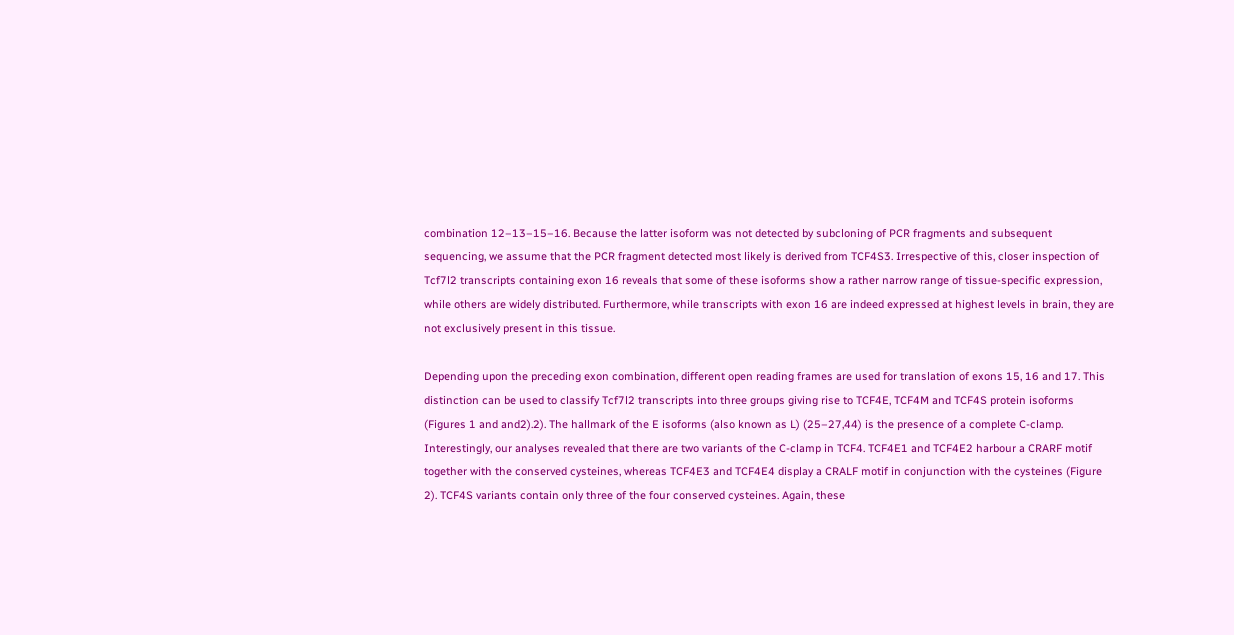combination 12–13–15–16. Because the latter isoform was not detected by subcloning of PCR fragments and subsequent sequencing, we assume that the PCR fragment detected most likely is derived from TCF4S3. Irrespective of this, closer inspection of Tcf7l2 transcripts containing exon 16 reveals that some of these isoforms show a rather narrow range of tissue-specific expression, while others are widely distributed. Furthermore, while transcripts with exon 16 are indeed expressed at highest levels in brain, they are not exclusively present in this tissue.

Depending upon the preceding exon combination, different open reading frames are used for translation of exons 15, 16 and 17. This distinction can be used to classify Tcf7l2 transcripts into three groups giving rise to TCF4E, TCF4M and TCF4S protein isoforms (Figures 1 and and2).2). The hallmark of the E isoforms (also known as L) (25–27,44) is the presence of a complete C-clamp. Interestingly, our analyses revealed that there are two variants of the C-clamp in TCF4. TCF4E1 and TCF4E2 harbour a CRARF motif together with the conserved cysteines, whereas TCF4E3 and TCF4E4 display a CRALF motif in conjunction with the cysteines (Figure 2). TCF4S variants contain only three of the four conserved cysteines. Again, these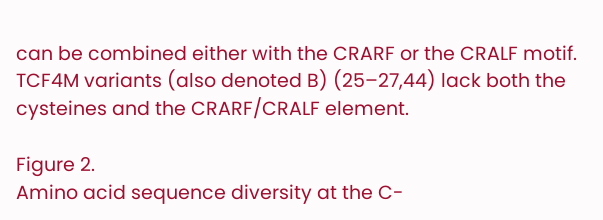can be combined either with the CRARF or the CRALF motif. TCF4M variants (also denoted B) (25–27,44) lack both the cysteines and the CRARF/CRALF element.

Figure 2.
Amino acid sequence diversity at the C-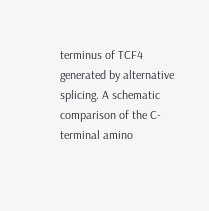terminus of TCF4 generated by alternative splicing. A schematic comparison of the C-terminal amino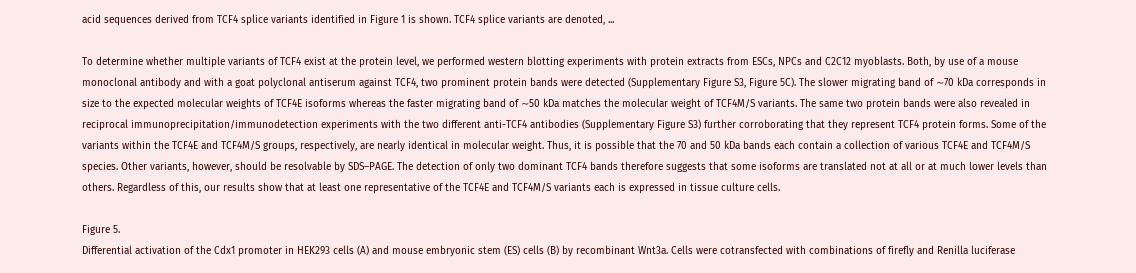acid sequences derived from TCF4 splice variants identified in Figure 1 is shown. TCF4 splice variants are denoted, ...

To determine whether multiple variants of TCF4 exist at the protein level, we performed western blotting experiments with protein extracts from ESCs, NPCs and C2C12 myoblasts. Both, by use of a mouse monoclonal antibody and with a goat polyclonal antiserum against TCF4, two prominent protein bands were detected (Supplementary Figure S3, Figure 5C). The slower migrating band of ∼70 kDa corresponds in size to the expected molecular weights of TCF4E isoforms whereas the faster migrating band of ∼50 kDa matches the molecular weight of TCF4M/S variants. The same two protein bands were also revealed in reciprocal immunoprecipitation/immunodetection experiments with the two different anti-TCF4 antibodies (Supplementary Figure S3) further corroborating that they represent TCF4 protein forms. Some of the variants within the TCF4E and TCF4M/S groups, respectively, are nearly identical in molecular weight. Thus, it is possible that the 70 and 50 kDa bands each contain a collection of various TCF4E and TCF4M/S species. Other variants, however, should be resolvable by SDS–PAGE. The detection of only two dominant TCF4 bands therefore suggests that some isoforms are translated not at all or at much lower levels than others. Regardless of this, our results show that at least one representative of the TCF4E and TCF4M/S variants each is expressed in tissue culture cells.

Figure 5.
Differential activation of the Cdx1 promoter in HEK293 cells (A) and mouse embryonic stem (ES) cells (B) by recombinant Wnt3a. Cells were cotransfected with combinations of firefly and Renilla luciferase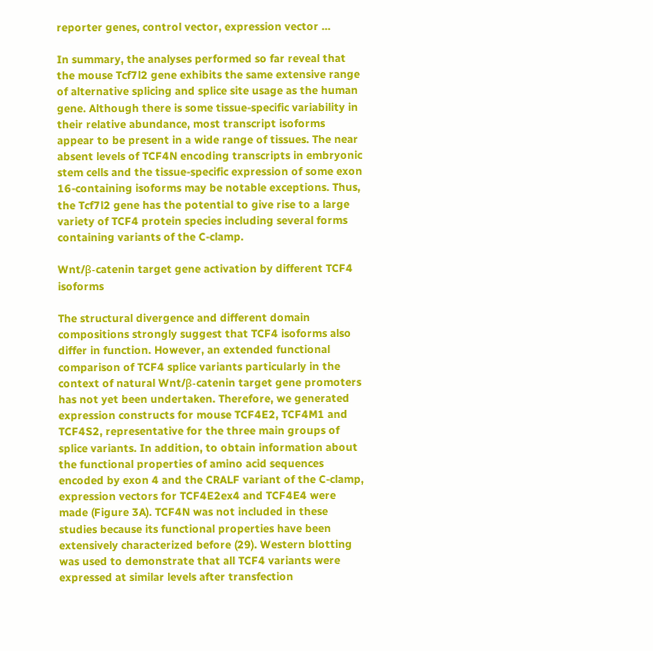reporter genes, control vector, expression vector ...

In summary, the analyses performed so far reveal that the mouse Tcf7l2 gene exhibits the same extensive range of alternative splicing and splice site usage as the human gene. Although there is some tissue-specific variability in their relative abundance, most transcript isoforms appear to be present in a wide range of tissues. The near absent levels of TCF4N encoding transcripts in embryonic stem cells and the tissue-specific expression of some exon 16-containing isoforms may be notable exceptions. Thus, the Tcf7l2 gene has the potential to give rise to a large variety of TCF4 protein species including several forms containing variants of the C-clamp.

Wnt/β-catenin target gene activation by different TCF4 isoforms

The structural divergence and different domain compositions strongly suggest that TCF4 isoforms also differ in function. However, an extended functional comparison of TCF4 splice variants particularly in the context of natural Wnt/β-catenin target gene promoters has not yet been undertaken. Therefore, we generated expression constructs for mouse TCF4E2, TCF4M1 and TCF4S2, representative for the three main groups of splice variants. In addition, to obtain information about the functional properties of amino acid sequences encoded by exon 4 and the CRALF variant of the C-clamp, expression vectors for TCF4E2ex4 and TCF4E4 were made (Figure 3A). TCF4N was not included in these studies because its functional properties have been extensively characterized before (29). Western blotting was used to demonstrate that all TCF4 variants were expressed at similar levels after transfection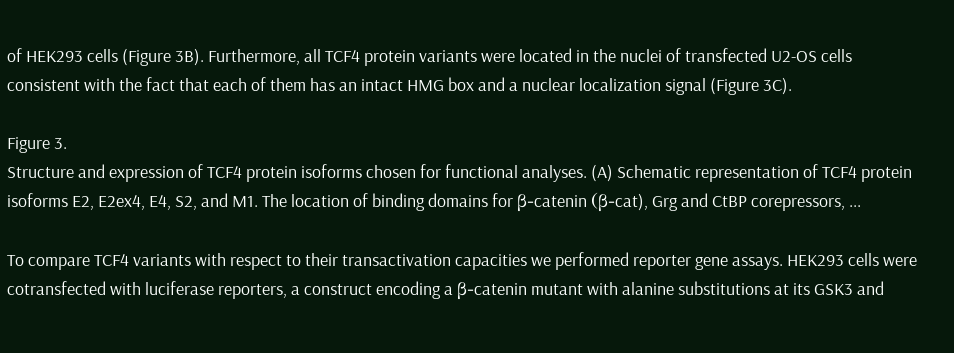of HEK293 cells (Figure 3B). Furthermore, all TCF4 protein variants were located in the nuclei of transfected U2-OS cells consistent with the fact that each of them has an intact HMG box and a nuclear localization signal (Figure 3C).

Figure 3.
Structure and expression of TCF4 protein isoforms chosen for functional analyses. (A) Schematic representation of TCF4 protein isoforms E2, E2ex4, E4, S2, and M1. The location of binding domains for β-catenin (β-cat), Grg and CtBP corepressors, ...

To compare TCF4 variants with respect to their transactivation capacities we performed reporter gene assays. HEK293 cells were cotransfected with luciferase reporters, a construct encoding a β-catenin mutant with alanine substitutions at its GSK3 and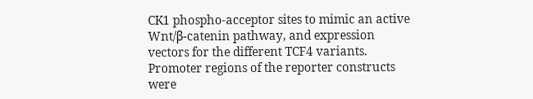CK1 phospho-acceptor sites to mimic an active Wnt/β-catenin pathway, and expression vectors for the different TCF4 variants. Promoter regions of the reporter constructs were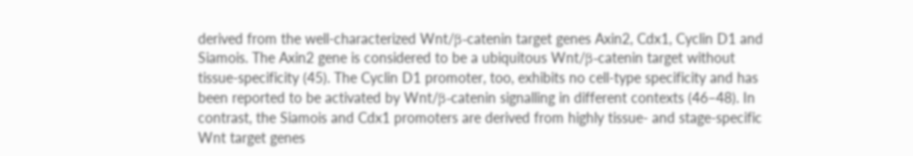derived from the well-characterized Wnt/β-catenin target genes Axin2, Cdx1, Cyclin D1 and Siamois. The Axin2 gene is considered to be a ubiquitous Wnt/β-catenin target without tissue-specificity (45). The Cyclin D1 promoter, too, exhibits no cell-type specificity and has been reported to be activated by Wnt/β-catenin signalling in different contexts (46–48). In contrast, the Siamois and Cdx1 promoters are derived from highly tissue- and stage-specific Wnt target genes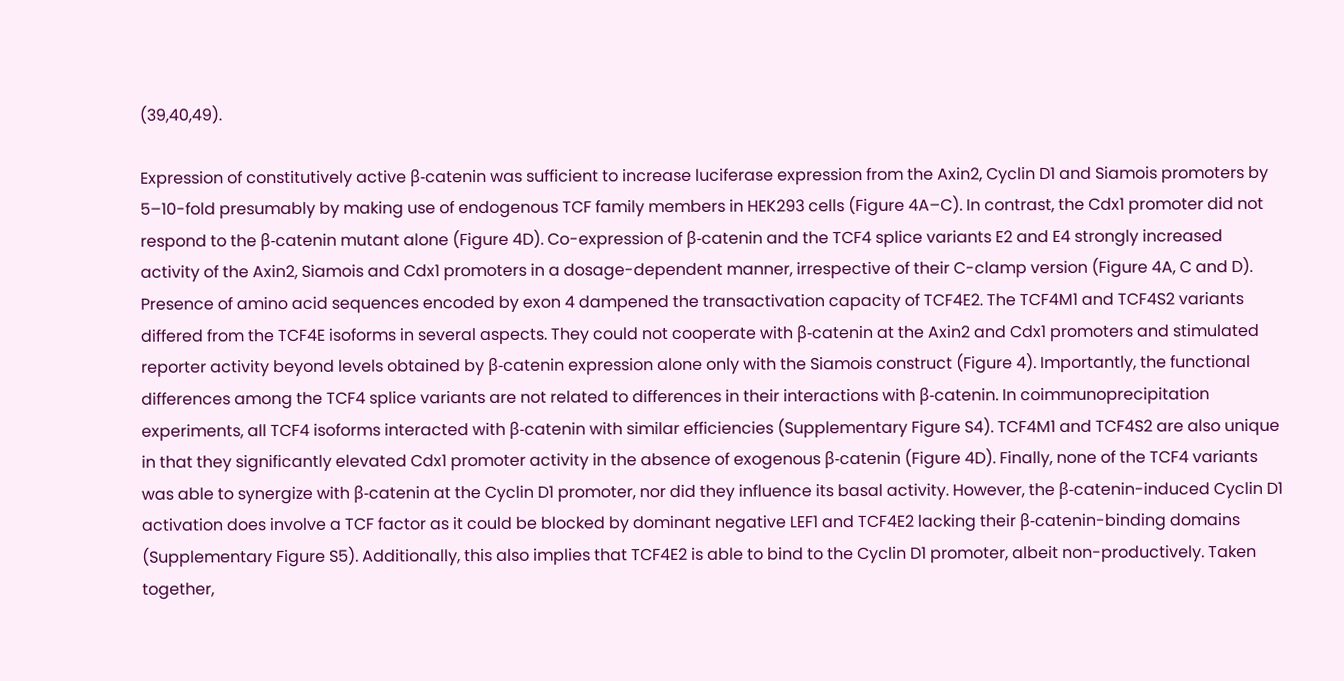(39,40,49).

Expression of constitutively active β-catenin was sufficient to increase luciferase expression from the Axin2, Cyclin D1 and Siamois promoters by 5–10-fold presumably by making use of endogenous TCF family members in HEK293 cells (Figure 4A–C). In contrast, the Cdx1 promoter did not respond to the β-catenin mutant alone (Figure 4D). Co-expression of β-catenin and the TCF4 splice variants E2 and E4 strongly increased activity of the Axin2, Siamois and Cdx1 promoters in a dosage-dependent manner, irrespective of their C-clamp version (Figure 4A, C and D). Presence of amino acid sequences encoded by exon 4 dampened the transactivation capacity of TCF4E2. The TCF4M1 and TCF4S2 variants differed from the TCF4E isoforms in several aspects. They could not cooperate with β-catenin at the Axin2 and Cdx1 promoters and stimulated reporter activity beyond levels obtained by β-catenin expression alone only with the Siamois construct (Figure 4). Importantly, the functional differences among the TCF4 splice variants are not related to differences in their interactions with β-catenin. In coimmunoprecipitation experiments, all TCF4 isoforms interacted with β-catenin with similar efficiencies (Supplementary Figure S4). TCF4M1 and TCF4S2 are also unique in that they significantly elevated Cdx1 promoter activity in the absence of exogenous β-catenin (Figure 4D). Finally, none of the TCF4 variants was able to synergize with β-catenin at the Cyclin D1 promoter, nor did they influence its basal activity. However, the β-catenin-induced Cyclin D1 activation does involve a TCF factor as it could be blocked by dominant negative LEF1 and TCF4E2 lacking their β-catenin-binding domains (Supplementary Figure S5). Additionally, this also implies that TCF4E2 is able to bind to the Cyclin D1 promoter, albeit non-productively. Taken together,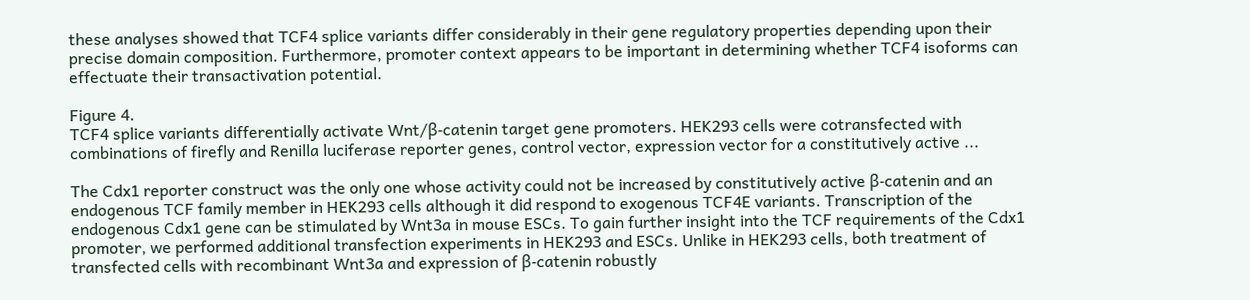these analyses showed that TCF4 splice variants differ considerably in their gene regulatory properties depending upon their precise domain composition. Furthermore, promoter context appears to be important in determining whether TCF4 isoforms can effectuate their transactivation potential.

Figure 4.
TCF4 splice variants differentially activate Wnt/β-catenin target gene promoters. HEK293 cells were cotransfected with combinations of firefly and Renilla luciferase reporter genes, control vector, expression vector for a constitutively active ...

The Cdx1 reporter construct was the only one whose activity could not be increased by constitutively active β-catenin and an endogenous TCF family member in HEK293 cells although it did respond to exogenous TCF4E variants. Transcription of the endogenous Cdx1 gene can be stimulated by Wnt3a in mouse ESCs. To gain further insight into the TCF requirements of the Cdx1 promoter, we performed additional transfection experiments in HEK293 and ESCs. Unlike in HEK293 cells, both treatment of transfected cells with recombinant Wnt3a and expression of β-catenin robustly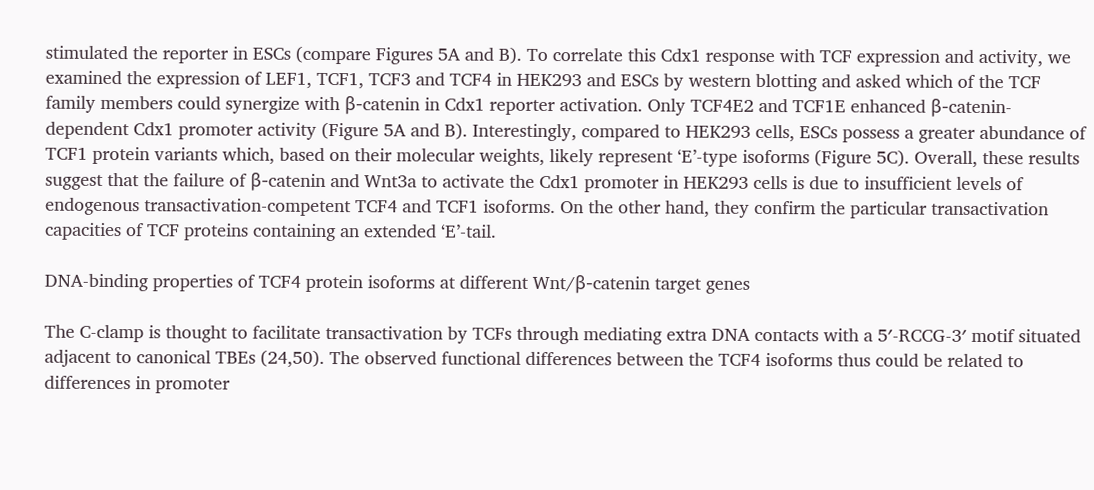stimulated the reporter in ESCs (compare Figures 5A and B). To correlate this Cdx1 response with TCF expression and activity, we examined the expression of LEF1, TCF1, TCF3 and TCF4 in HEK293 and ESCs by western blotting and asked which of the TCF family members could synergize with β-catenin in Cdx1 reporter activation. Only TCF4E2 and TCF1E enhanced β-catenin-dependent Cdx1 promoter activity (Figure 5A and B). Interestingly, compared to HEK293 cells, ESCs possess a greater abundance of TCF1 protein variants which, based on their molecular weights, likely represent ‘E’-type isoforms (Figure 5C). Overall, these results suggest that the failure of β-catenin and Wnt3a to activate the Cdx1 promoter in HEK293 cells is due to insufficient levels of endogenous transactivation-competent TCF4 and TCF1 isoforms. On the other hand, they confirm the particular transactivation capacities of TCF proteins containing an extended ‘E’-tail.

DNA-binding properties of TCF4 protein isoforms at different Wnt/β-catenin target genes

The C-clamp is thought to facilitate transactivation by TCFs through mediating extra DNA contacts with a 5′-RCCG-3′ motif situated adjacent to canonical TBEs (24,50). The observed functional differences between the TCF4 isoforms thus could be related to differences in promoter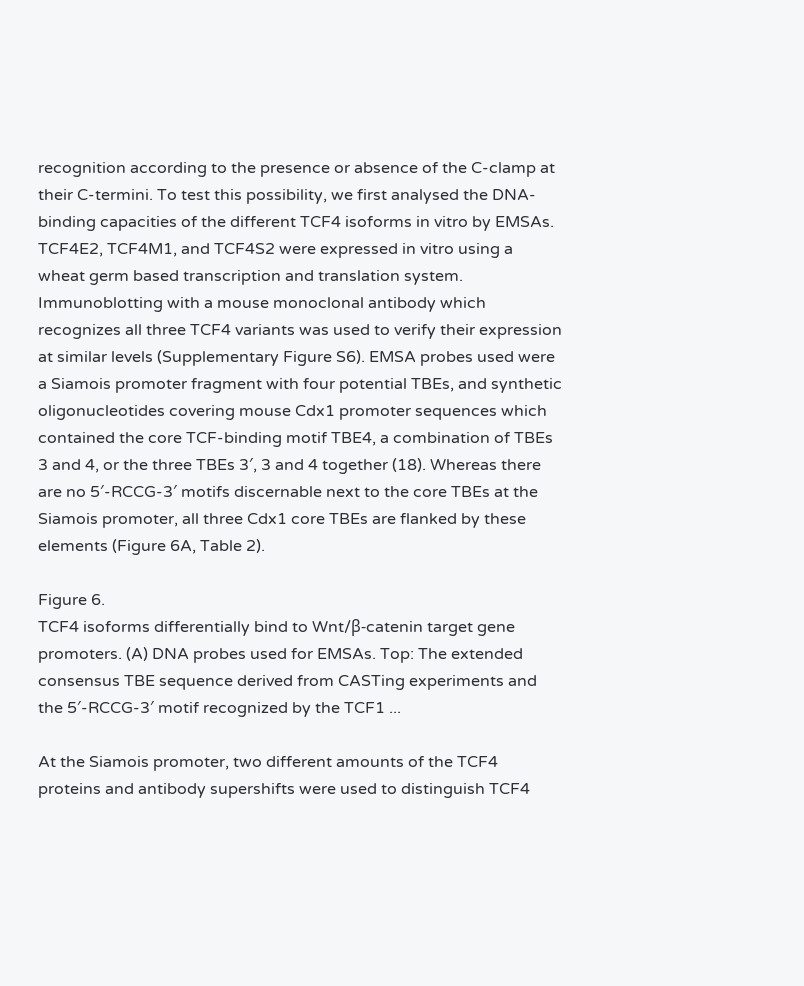recognition according to the presence or absence of the C-clamp at their C-termini. To test this possibility, we first analysed the DNA-binding capacities of the different TCF4 isoforms in vitro by EMSAs. TCF4E2, TCF4M1, and TCF4S2 were expressed in vitro using a wheat germ based transcription and translation system. Immunoblotting with a mouse monoclonal antibody which recognizes all three TCF4 variants was used to verify their expression at similar levels (Supplementary Figure S6). EMSA probes used were a Siamois promoter fragment with four potential TBEs, and synthetic oligonucleotides covering mouse Cdx1 promoter sequences which contained the core TCF-binding motif TBE4, a combination of TBEs 3 and 4, or the three TBEs 3′, 3 and 4 together (18). Whereas there are no 5′-RCCG-3′ motifs discernable next to the core TBEs at the Siamois promoter, all three Cdx1 core TBEs are flanked by these elements (Figure 6A, Table 2).

Figure 6.
TCF4 isoforms differentially bind to Wnt/β-catenin target gene promoters. (A) DNA probes used for EMSAs. Top: The extended consensus TBE sequence derived from CASTing experiments and the 5′-RCCG-3′ motif recognized by the TCF1 ...

At the Siamois promoter, two different amounts of the TCF4 proteins and antibody supershifts were used to distinguish TCF4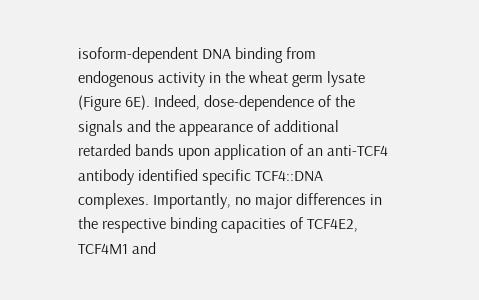isoform-dependent DNA binding from endogenous activity in the wheat germ lysate (Figure 6E). Indeed, dose-dependence of the signals and the appearance of additional retarded bands upon application of an anti-TCF4 antibody identified specific TCF4::DNA complexes. Importantly, no major differences in the respective binding capacities of TCF4E2, TCF4M1 and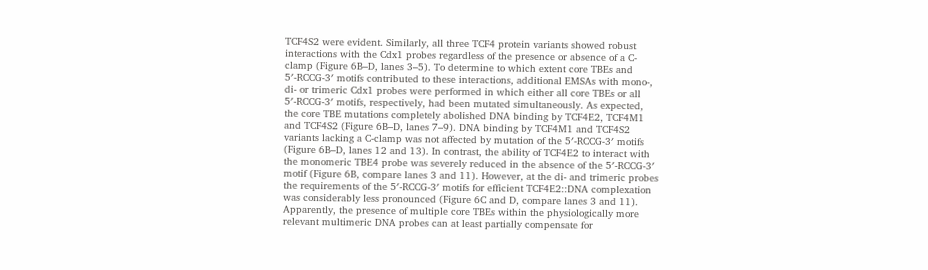TCF4S2 were evident. Similarly, all three TCF4 protein variants showed robust interactions with the Cdx1 probes regardless of the presence or absence of a C-clamp (Figure 6B–D, lanes 3–5). To determine to which extent core TBEs and 5′-RCCG-3′ motifs contributed to these interactions, additional EMSAs with mono-, di- or trimeric Cdx1 probes were performed in which either all core TBEs or all 5′-RCCG-3′ motifs, respectively, had been mutated simultaneously. As expected, the core TBE mutations completely abolished DNA binding by TCF4E2, TCF4M1 and TCF4S2 (Figure 6B–D, lanes 7–9). DNA binding by TCF4M1 and TCF4S2 variants lacking a C-clamp was not affected by mutation of the 5′-RCCG-3′ motifs (Figure 6B–D, lanes 12 and 13). In contrast, the ability of TCF4E2 to interact with the monomeric TBE4 probe was severely reduced in the absence of the 5′-RCCG-3′ motif (Figure 6B, compare lanes 3 and 11). However, at the di- and trimeric probes the requirements of the 5′-RCCG-3′ motifs for efficient TCF4E2::DNA complexation was considerably less pronounced (Figure 6C and D, compare lanes 3 and 11). Apparently, the presence of multiple core TBEs within the physiologically more relevant multimeric DNA probes can at least partially compensate for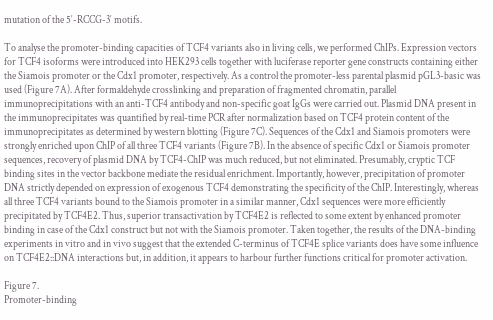mutation of the 5′-RCCG-3′ motifs.

To analyse the promoter-binding capacities of TCF4 variants also in living cells, we performed ChIPs. Expression vectors for TCF4 isoforms were introduced into HEK293 cells together with luciferase reporter gene constructs containing either the Siamois promoter or the Cdx1 promoter, respectively. As a control the promoter-less parental plasmid pGL3-basic was used (Figure 7A). After formaldehyde crosslinking and preparation of fragmented chromatin, parallel immunoprecipitations with an anti-TCF4 antibody and non-specific goat IgGs were carried out. Plasmid DNA present in the immunoprecipitates was quantified by real-time PCR after normalization based on TCF4 protein content of the immunoprecipitates as determined by western blotting (Figure 7C). Sequences of the Cdx1 and Siamois promoters were strongly enriched upon ChIP of all three TCF4 variants (Figure 7B). In the absence of specific Cdx1 or Siamois promoter sequences, recovery of plasmid DNA by TCF4-ChIP was much reduced, but not eliminated. Presumably, cryptic TCF binding sites in the vector backbone mediate the residual enrichment. Importantly, however, precipitation of promoter DNA strictly depended on expression of exogenous TCF4 demonstrating the specificity of the ChIP. Interestingly, whereas all three TCF4 variants bound to the Siamois promoter in a similar manner, Cdx1 sequences were more efficiently precipitated by TCF4E2. Thus, superior transactivation by TCF4E2 is reflected to some extent by enhanced promoter binding in case of the Cdx1 construct but not with the Siamois promoter. Taken together, the results of the DNA-binding experiments in vitro and in vivo suggest that the extended C-terminus of TCF4E splice variants does have some influence on TCF4E2::DNA interactions but, in addition, it appears to harbour further functions critical for promoter activation.

Figure 7.
Promoter-binding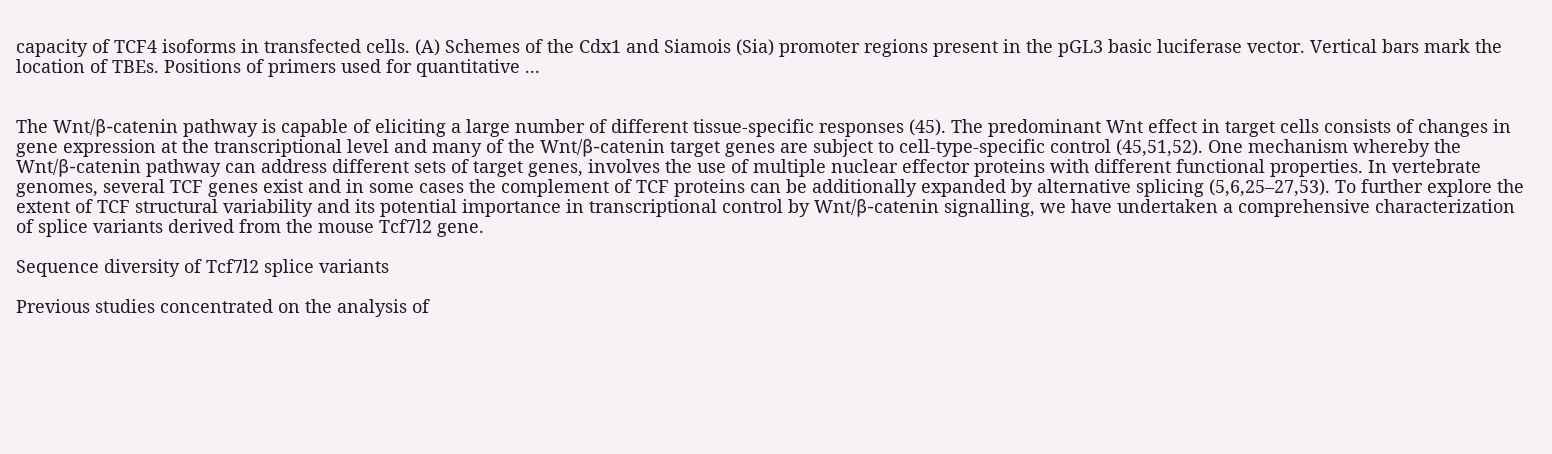capacity of TCF4 isoforms in transfected cells. (A) Schemes of the Cdx1 and Siamois (Sia) promoter regions present in the pGL3 basic luciferase vector. Vertical bars mark the location of TBEs. Positions of primers used for quantitative ...


The Wnt/β-catenin pathway is capable of eliciting a large number of different tissue-specific responses (45). The predominant Wnt effect in target cells consists of changes in gene expression at the transcriptional level and many of the Wnt/β-catenin target genes are subject to cell-type-specific control (45,51,52). One mechanism whereby the Wnt/β-catenin pathway can address different sets of target genes, involves the use of multiple nuclear effector proteins with different functional properties. In vertebrate genomes, several TCF genes exist and in some cases the complement of TCF proteins can be additionally expanded by alternative splicing (5,6,25–27,53). To further explore the extent of TCF structural variability and its potential importance in transcriptional control by Wnt/β-catenin signalling, we have undertaken a comprehensive characterization of splice variants derived from the mouse Tcf7l2 gene.

Sequence diversity of Tcf7l2 splice variants

Previous studies concentrated on the analysis of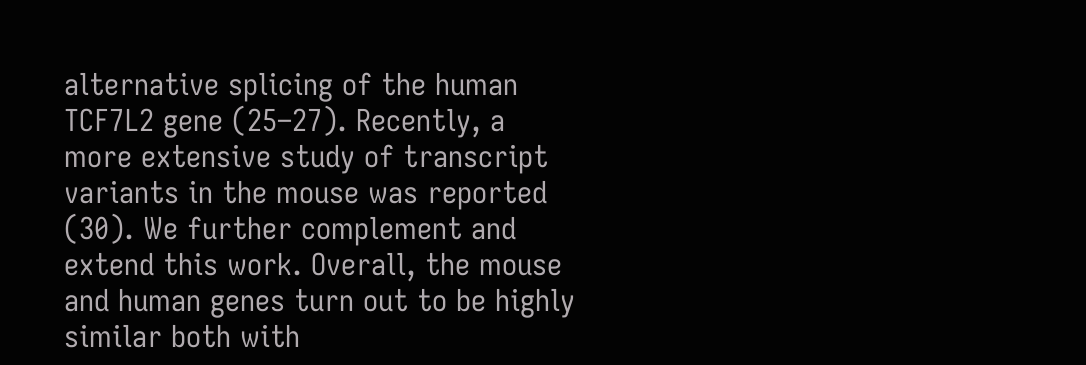alternative splicing of the human TCF7L2 gene (25–27). Recently, a more extensive study of transcript variants in the mouse was reported (30). We further complement and extend this work. Overall, the mouse and human genes turn out to be highly similar both with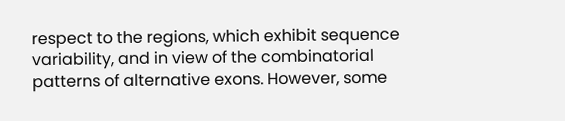respect to the regions, which exhibit sequence variability, and in view of the combinatorial patterns of alternative exons. However, some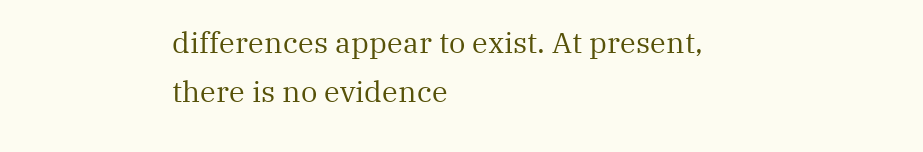differences appear to exist. At present, there is no evidence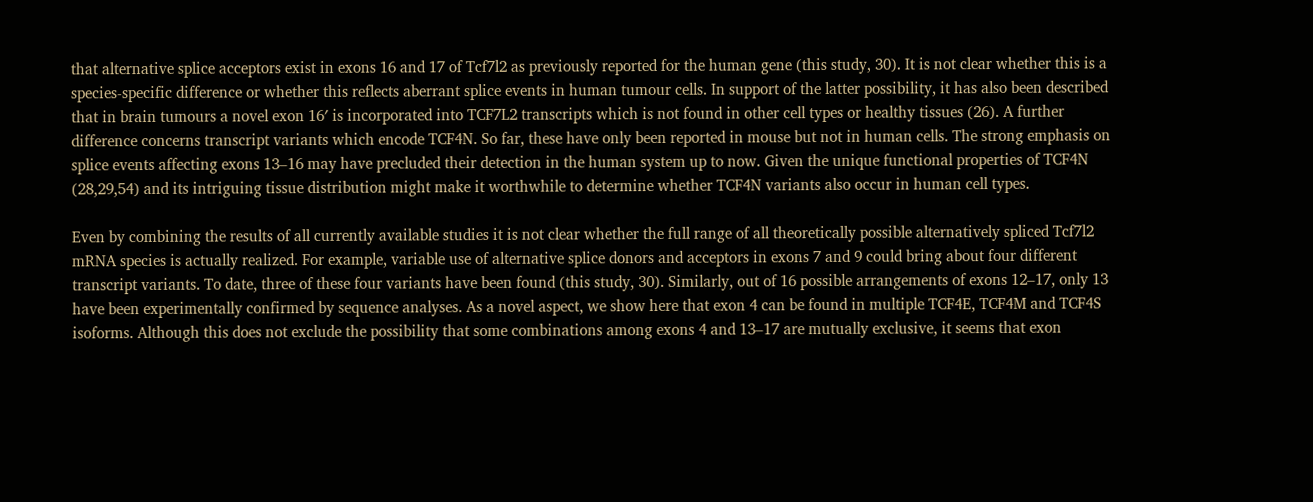that alternative splice acceptors exist in exons 16 and 17 of Tcf7l2 as previously reported for the human gene (this study, 30). It is not clear whether this is a species-specific difference or whether this reflects aberrant splice events in human tumour cells. In support of the latter possibility, it has also been described that in brain tumours a novel exon 16′ is incorporated into TCF7L2 transcripts which is not found in other cell types or healthy tissues (26). A further difference concerns transcript variants which encode TCF4N. So far, these have only been reported in mouse but not in human cells. The strong emphasis on splice events affecting exons 13–16 may have precluded their detection in the human system up to now. Given the unique functional properties of TCF4N (28,29,54) and its intriguing tissue distribution might make it worthwhile to determine whether TCF4N variants also occur in human cell types.

Even by combining the results of all currently available studies it is not clear whether the full range of all theoretically possible alternatively spliced Tcf7l2 mRNA species is actually realized. For example, variable use of alternative splice donors and acceptors in exons 7 and 9 could bring about four different transcript variants. To date, three of these four variants have been found (this study, 30). Similarly, out of 16 possible arrangements of exons 12–17, only 13 have been experimentally confirmed by sequence analyses. As a novel aspect, we show here that exon 4 can be found in multiple TCF4E, TCF4M and TCF4S isoforms. Although this does not exclude the possibility that some combinations among exons 4 and 13–17 are mutually exclusive, it seems that exon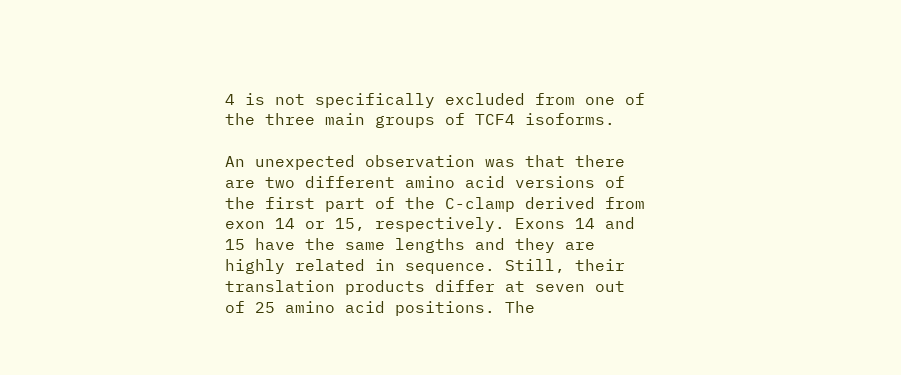4 is not specifically excluded from one of the three main groups of TCF4 isoforms.

An unexpected observation was that there are two different amino acid versions of the first part of the C-clamp derived from exon 14 or 15, respectively. Exons 14 and 15 have the same lengths and they are highly related in sequence. Still, their translation products differ at seven out of 25 amino acid positions. The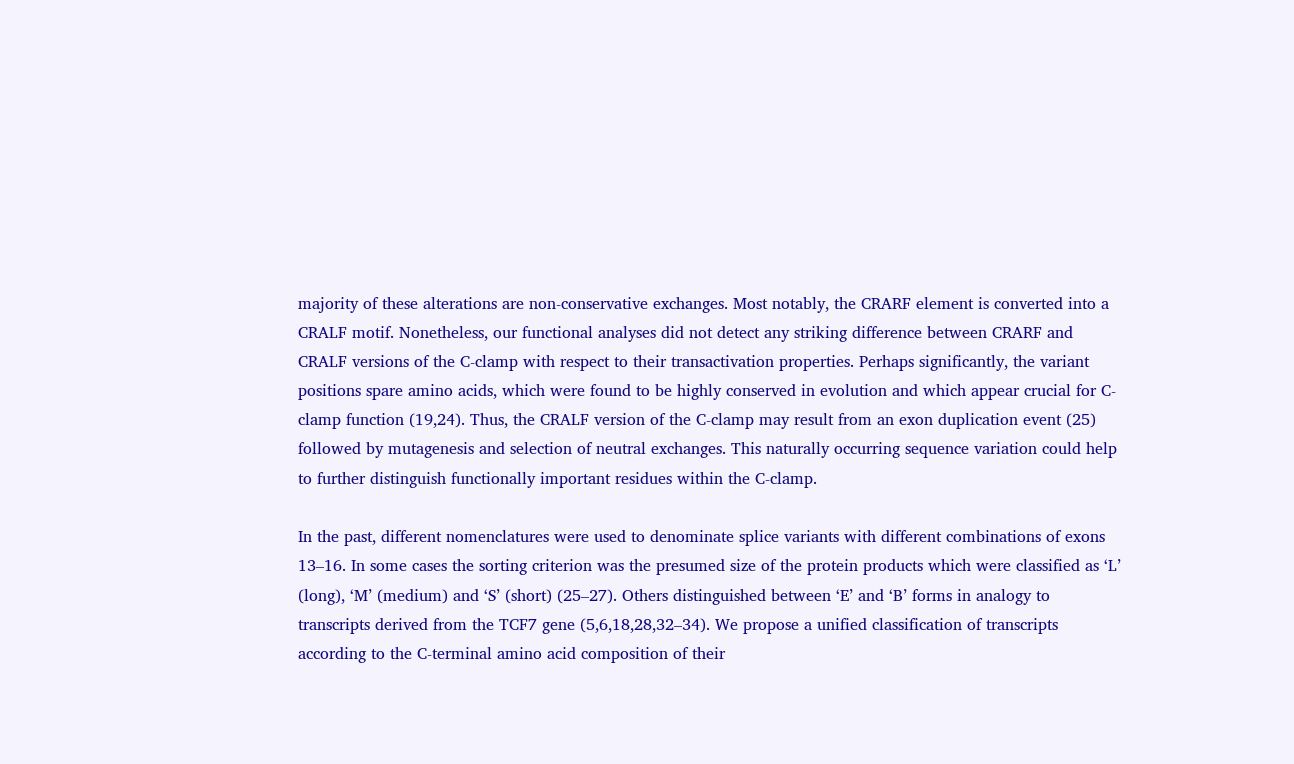majority of these alterations are non-conservative exchanges. Most notably, the CRARF element is converted into a CRALF motif. Nonetheless, our functional analyses did not detect any striking difference between CRARF and CRALF versions of the C-clamp with respect to their transactivation properties. Perhaps significantly, the variant positions spare amino acids, which were found to be highly conserved in evolution and which appear crucial for C-clamp function (19,24). Thus, the CRALF version of the C-clamp may result from an exon duplication event (25) followed by mutagenesis and selection of neutral exchanges. This naturally occurring sequence variation could help to further distinguish functionally important residues within the C-clamp.

In the past, different nomenclatures were used to denominate splice variants with different combinations of exons 13–16. In some cases the sorting criterion was the presumed size of the protein products which were classified as ‘L’ (long), ‘M’ (medium) and ‘S’ (short) (25–27). Others distinguished between ‘E’ and ‘B’ forms in analogy to transcripts derived from the TCF7 gene (5,6,18,28,32–34). We propose a unified classification of transcripts according to the C-terminal amino acid composition of their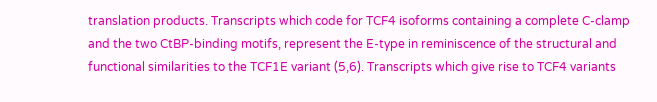translation products. Transcripts which code for TCF4 isoforms containing a complete C-clamp and the two CtBP-binding motifs, represent the E-type in reminiscence of the structural and functional similarities to the TCF1E variant (5,6). Transcripts which give rise to TCF4 variants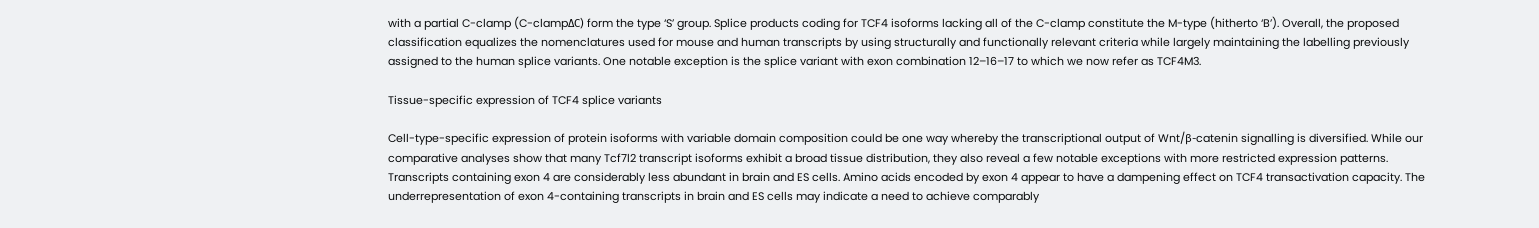with a partial C-clamp (C-clampΔC) form the type ‘S’ group. Splice products coding for TCF4 isoforms lacking all of the C-clamp constitute the M-type (hitherto ‘B’). Overall, the proposed classification equalizes the nomenclatures used for mouse and human transcripts by using structurally and functionally relevant criteria while largely maintaining the labelling previously assigned to the human splice variants. One notable exception is the splice variant with exon combination 12–16–17 to which we now refer as TCF4M3.

Tissue-specific expression of TCF4 splice variants

Cell-type-specific expression of protein isoforms with variable domain composition could be one way whereby the transcriptional output of Wnt/β-catenin signalling is diversified. While our comparative analyses show that many Tcf7l2 transcript isoforms exhibit a broad tissue distribution, they also reveal a few notable exceptions with more restricted expression patterns. Transcripts containing exon 4 are considerably less abundant in brain and ES cells. Amino acids encoded by exon 4 appear to have a dampening effect on TCF4 transactivation capacity. The underrepresentation of exon 4-containing transcripts in brain and ES cells may indicate a need to achieve comparably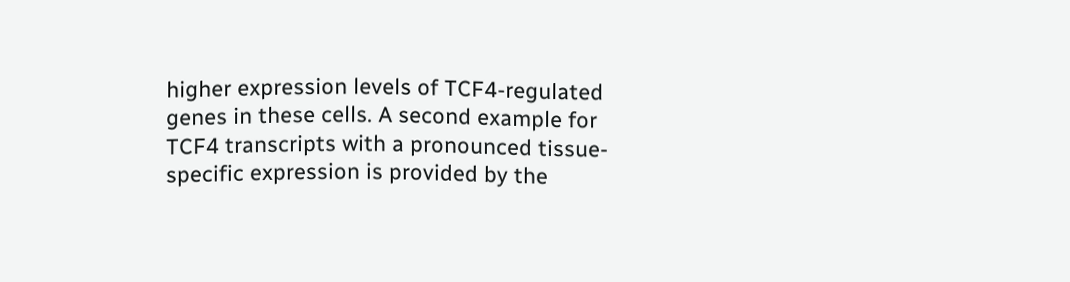higher expression levels of TCF4-regulated genes in these cells. A second example for TCF4 transcripts with a pronounced tissue-specific expression is provided by the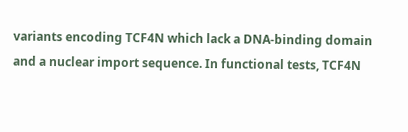variants encoding TCF4N which lack a DNA-binding domain and a nuclear import sequence. In functional tests, TCF4N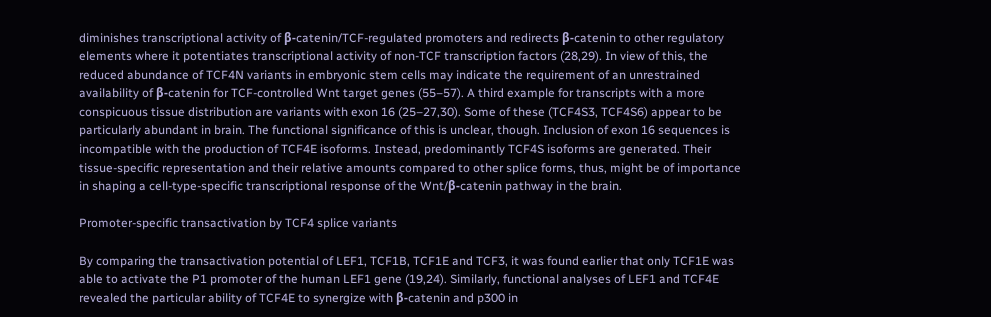diminishes transcriptional activity of β-catenin/TCF-regulated promoters and redirects β-catenin to other regulatory elements where it potentiates transcriptional activity of non-TCF transcription factors (28,29). In view of this, the reduced abundance of TCF4N variants in embryonic stem cells may indicate the requirement of an unrestrained availability of β-catenin for TCF-controlled Wnt target genes (55–57). A third example for transcripts with a more conspicuous tissue distribution are variants with exon 16 (25–27,30). Some of these (TCF4S3, TCF4S6) appear to be particularly abundant in brain. The functional significance of this is unclear, though. Inclusion of exon 16 sequences is incompatible with the production of TCF4E isoforms. Instead, predominantly TCF4S isoforms are generated. Their tissue-specific representation and their relative amounts compared to other splice forms, thus, might be of importance in shaping a cell-type-specific transcriptional response of the Wnt/β-catenin pathway in the brain.

Promoter-specific transactivation by TCF4 splice variants

By comparing the transactivation potential of LEF1, TCF1B, TCF1E and TCF3, it was found earlier that only TCF1E was able to activate the P1 promoter of the human LEF1 gene (19,24). Similarly, functional analyses of LEF1 and TCF4E revealed the particular ability of TCF4E to synergize with β-catenin and p300 in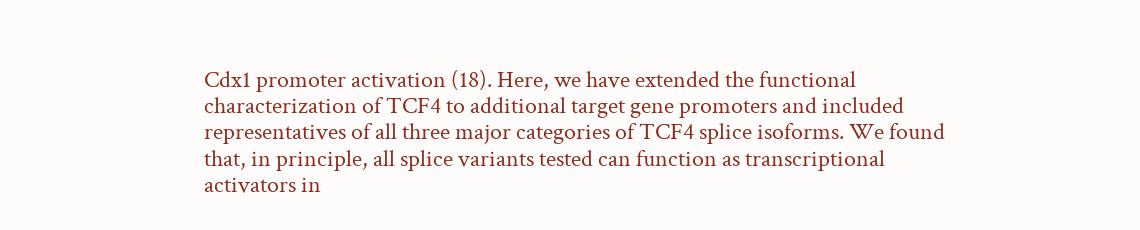Cdx1 promoter activation (18). Here, we have extended the functional characterization of TCF4 to additional target gene promoters and included representatives of all three major categories of TCF4 splice isoforms. We found that, in principle, all splice variants tested can function as transcriptional activators in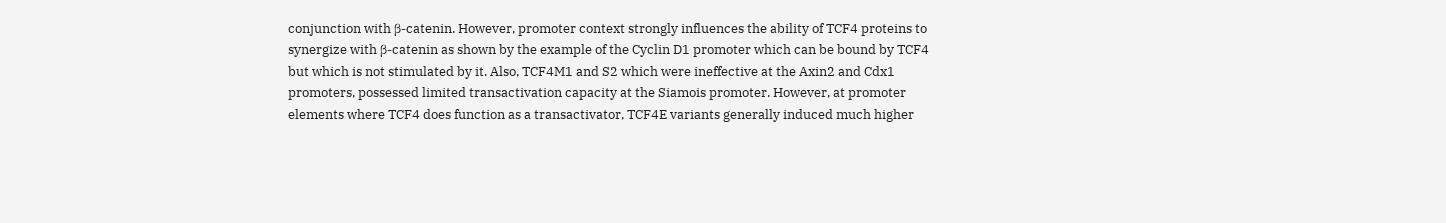conjunction with β-catenin. However, promoter context strongly influences the ability of TCF4 proteins to synergize with β-catenin as shown by the example of the Cyclin D1 promoter which can be bound by TCF4 but which is not stimulated by it. Also, TCF4M1 and S2 which were ineffective at the Axin2 and Cdx1 promoters, possessed limited transactivation capacity at the Siamois promoter. However, at promoter elements where TCF4 does function as a transactivator, TCF4E variants generally induced much higher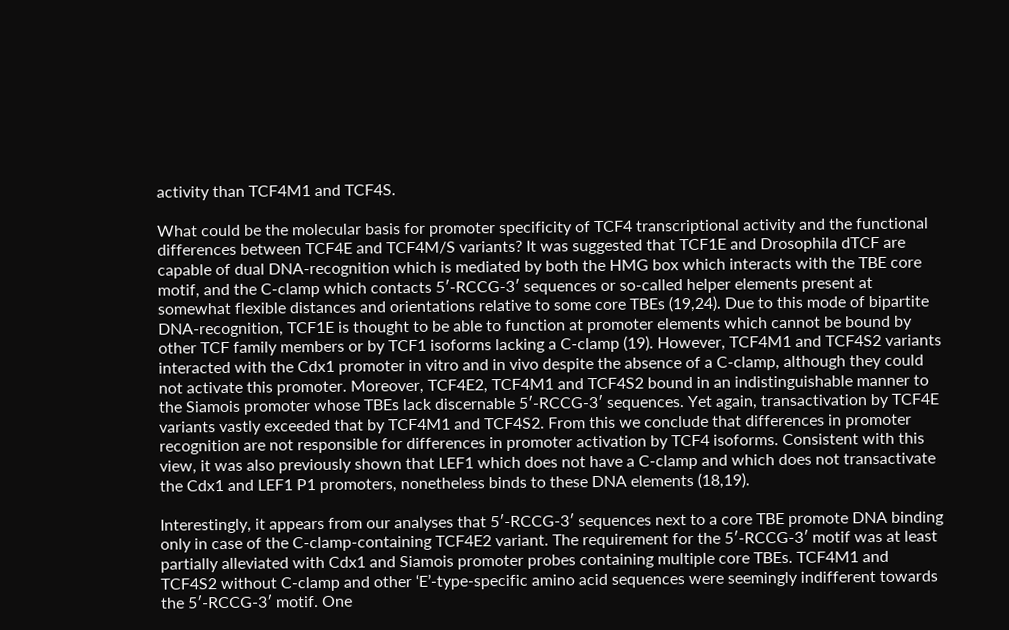activity than TCF4M1 and TCF4S.

What could be the molecular basis for promoter specificity of TCF4 transcriptional activity and the functional differences between TCF4E and TCF4M/S variants? It was suggested that TCF1E and Drosophila dTCF are capable of dual DNA-recognition which is mediated by both the HMG box which interacts with the TBE core motif, and the C-clamp which contacts 5′-RCCG-3′ sequences or so-called helper elements present at somewhat flexible distances and orientations relative to some core TBEs (19,24). Due to this mode of bipartite DNA-recognition, TCF1E is thought to be able to function at promoter elements which cannot be bound by other TCF family members or by TCF1 isoforms lacking a C-clamp (19). However, TCF4M1 and TCF4S2 variants interacted with the Cdx1 promoter in vitro and in vivo despite the absence of a C-clamp, although they could not activate this promoter. Moreover, TCF4E2, TCF4M1 and TCF4S2 bound in an indistinguishable manner to the Siamois promoter whose TBEs lack discernable 5′-RCCG-3′ sequences. Yet again, transactivation by TCF4E variants vastly exceeded that by TCF4M1 and TCF4S2. From this we conclude that differences in promoter recognition are not responsible for differences in promoter activation by TCF4 isoforms. Consistent with this view, it was also previously shown that LEF1 which does not have a C-clamp and which does not transactivate the Cdx1 and LEF1 P1 promoters, nonetheless binds to these DNA elements (18,19).

Interestingly, it appears from our analyses that 5′-RCCG-3′ sequences next to a core TBE promote DNA binding only in case of the C-clamp-containing TCF4E2 variant. The requirement for the 5′-RCCG-3′ motif was at least partially alleviated with Cdx1 and Siamois promoter probes containing multiple core TBEs. TCF4M1 and TCF4S2 without C-clamp and other ‘E’-type-specific amino acid sequences were seemingly indifferent towards the 5′-RCCG-3′ motif. One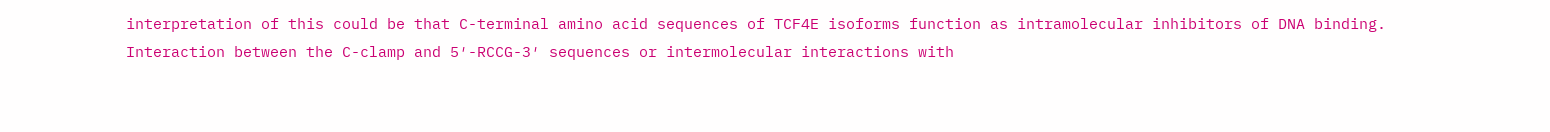interpretation of this could be that C-terminal amino acid sequences of TCF4E isoforms function as intramolecular inhibitors of DNA binding. Interaction between the C-clamp and 5′-RCCG-3′ sequences or intermolecular interactions with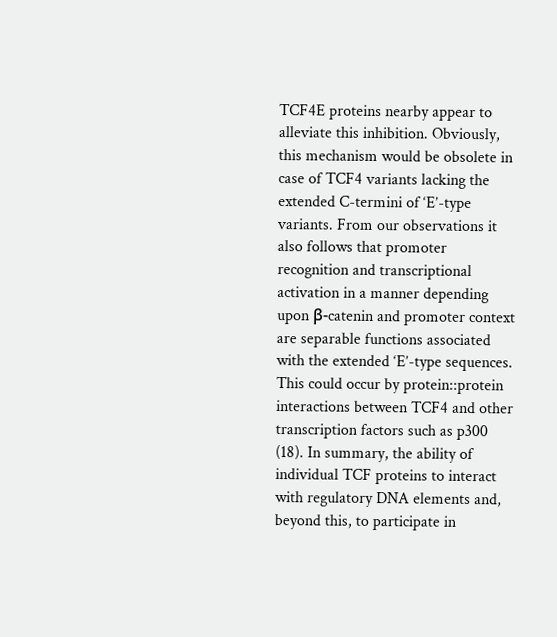TCF4E proteins nearby appear to alleviate this inhibition. Obviously, this mechanism would be obsolete in case of TCF4 variants lacking the extended C-termini of ‘E’-type variants. From our observations it also follows that promoter recognition and transcriptional activation in a manner depending upon β-catenin and promoter context are separable functions associated with the extended ‘E’-type sequences. This could occur by protein::protein interactions between TCF4 and other transcription factors such as p300 (18). In summary, the ability of individual TCF proteins to interact with regulatory DNA elements and, beyond this, to participate in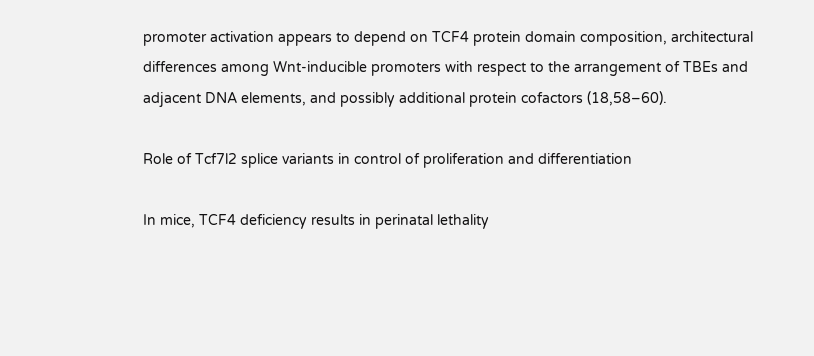promoter activation appears to depend on TCF4 protein domain composition, architectural differences among Wnt-inducible promoters with respect to the arrangement of TBEs and adjacent DNA elements, and possibly additional protein cofactors (18,58–60).

Role of Tcf7l2 splice variants in control of proliferation and differentiation

In mice, TCF4 deficiency results in perinatal lethality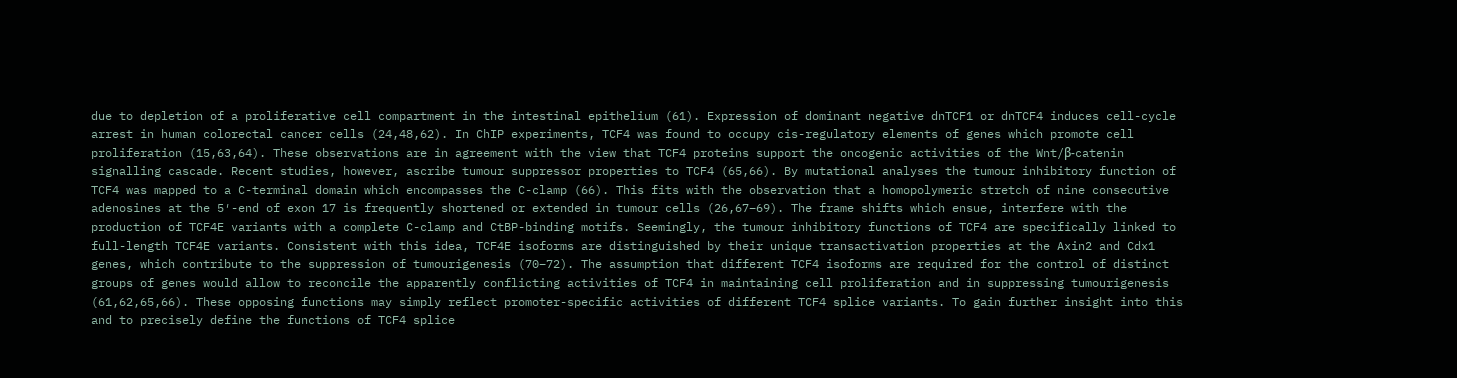due to depletion of a proliferative cell compartment in the intestinal epithelium (61). Expression of dominant negative dnTCF1 or dnTCF4 induces cell-cycle arrest in human colorectal cancer cells (24,48,62). In ChIP experiments, TCF4 was found to occupy cis-regulatory elements of genes which promote cell proliferation (15,63,64). These observations are in agreement with the view that TCF4 proteins support the oncogenic activities of the Wnt/β-catenin signalling cascade. Recent studies, however, ascribe tumour suppressor properties to TCF4 (65,66). By mutational analyses the tumour inhibitory function of TCF4 was mapped to a C-terminal domain which encompasses the C-clamp (66). This fits with the observation that a homopolymeric stretch of nine consecutive adenosines at the 5′-end of exon 17 is frequently shortened or extended in tumour cells (26,67–69). The frame shifts which ensue, interfere with the production of TCF4E variants with a complete C-clamp and CtBP-binding motifs. Seemingly, the tumour inhibitory functions of TCF4 are specifically linked to full-length TCF4E variants. Consistent with this idea, TCF4E isoforms are distinguished by their unique transactivation properties at the Axin2 and Cdx1 genes, which contribute to the suppression of tumourigenesis (70–72). The assumption that different TCF4 isoforms are required for the control of distinct groups of genes would allow to reconcile the apparently conflicting activities of TCF4 in maintaining cell proliferation and in suppressing tumourigenesis (61,62,65,66). These opposing functions may simply reflect promoter-specific activities of different TCF4 splice variants. To gain further insight into this and to precisely define the functions of TCF4 splice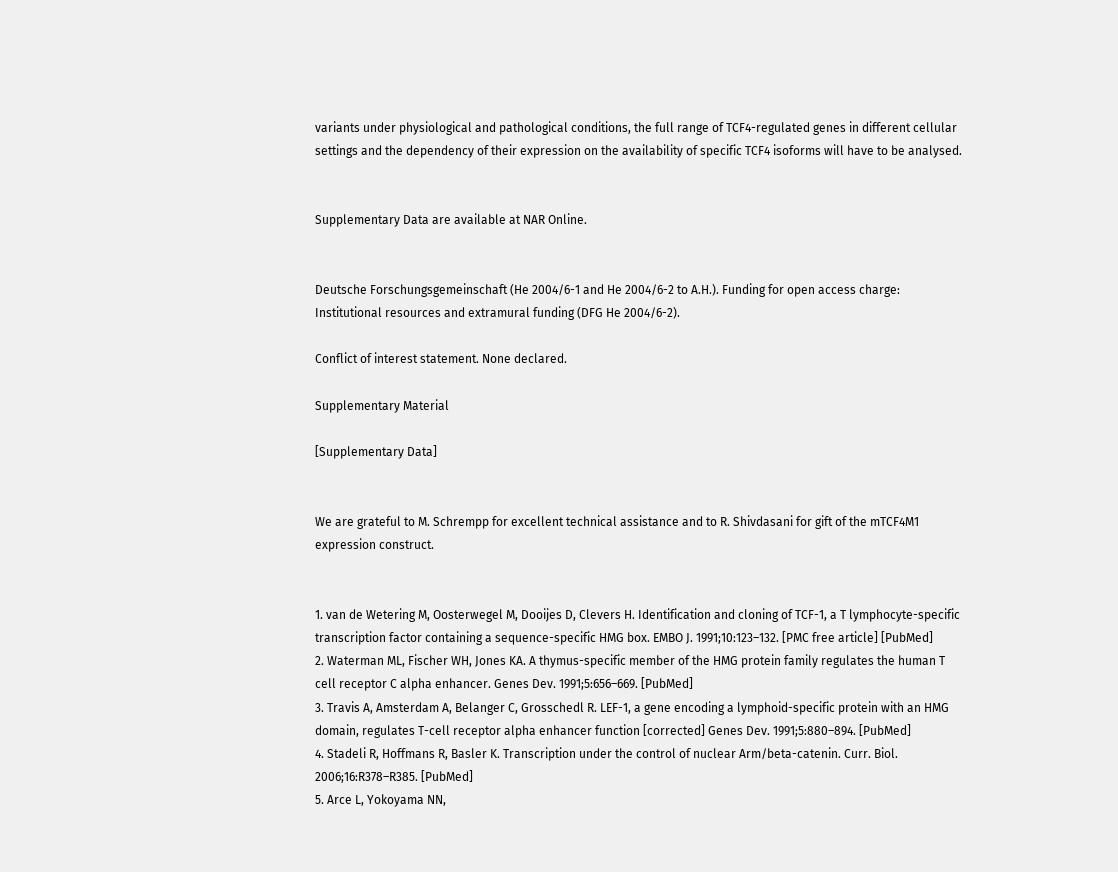variants under physiological and pathological conditions, the full range of TCF4-regulated genes in different cellular settings and the dependency of their expression on the availability of specific TCF4 isoforms will have to be analysed.


Supplementary Data are available at NAR Online.


Deutsche Forschungsgemeinschaft (He 2004/6-1 and He 2004/6-2 to A.H.). Funding for open access charge: Institutional resources and extramural funding (DFG He 2004/6-2).

Conflict of interest statement. None declared.

Supplementary Material

[Supplementary Data]


We are grateful to M. Schrempp for excellent technical assistance and to R. Shivdasani for gift of the mTCF4M1 expression construct.


1. van de Wetering M, Oosterwegel M, Dooijes D, Clevers H. Identification and cloning of TCF-1, a T lymphocyte-specific transcription factor containing a sequence-specific HMG box. EMBO J. 1991;10:123–132. [PMC free article] [PubMed]
2. Waterman ML, Fischer WH, Jones KA. A thymus-specific member of the HMG protein family regulates the human T cell receptor C alpha enhancer. Genes Dev. 1991;5:656–669. [PubMed]
3. Travis A, Amsterdam A, Belanger C, Grosschedl R. LEF-1, a gene encoding a lymphoid-specific protein with an HMG domain, regulates T-cell receptor alpha enhancer function [corrected] Genes Dev. 1991;5:880–894. [PubMed]
4. Stadeli R, Hoffmans R, Basler K. Transcription under the control of nuclear Arm/beta-catenin. Curr. Biol. 2006;16:R378–R385. [PubMed]
5. Arce L, Yokoyama NN,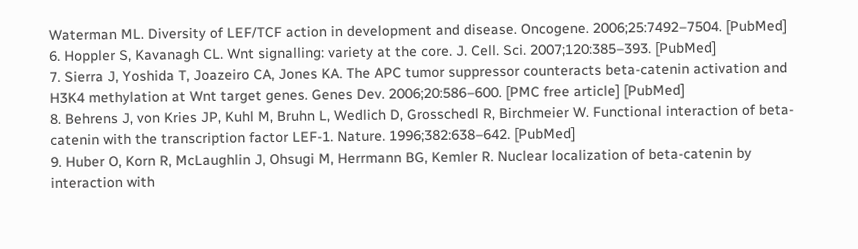Waterman ML. Diversity of LEF/TCF action in development and disease. Oncogene. 2006;25:7492–7504. [PubMed]
6. Hoppler S, Kavanagh CL. Wnt signalling: variety at the core. J. Cell. Sci. 2007;120:385–393. [PubMed]
7. Sierra J, Yoshida T, Joazeiro CA, Jones KA. The APC tumor suppressor counteracts beta-catenin activation and H3K4 methylation at Wnt target genes. Genes Dev. 2006;20:586–600. [PMC free article] [PubMed]
8. Behrens J, von Kries JP, Kuhl M, Bruhn L, Wedlich D, Grosschedl R, Birchmeier W. Functional interaction of beta-catenin with the transcription factor LEF-1. Nature. 1996;382:638–642. [PubMed]
9. Huber O, Korn R, McLaughlin J, Ohsugi M, Herrmann BG, Kemler R. Nuclear localization of beta-catenin by interaction with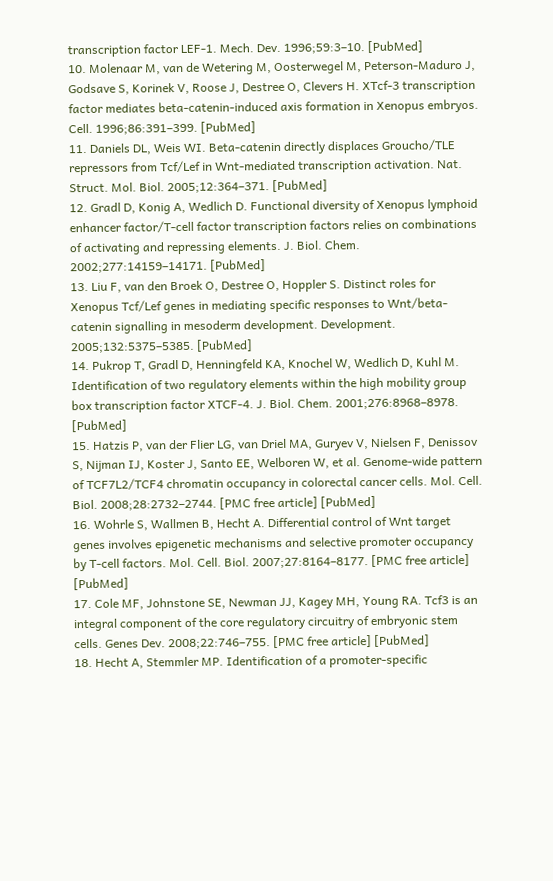transcription factor LEF-1. Mech. Dev. 1996;59:3–10. [PubMed]
10. Molenaar M, van de Wetering M, Oosterwegel M, Peterson-Maduro J, Godsave S, Korinek V, Roose J, Destree O, Clevers H. XTcf-3 transcription factor mediates beta-catenin-induced axis formation in Xenopus embryos. Cell. 1996;86:391–399. [PubMed]
11. Daniels DL, Weis WI. Beta-catenin directly displaces Groucho/TLE repressors from Tcf/Lef in Wnt-mediated transcription activation. Nat. Struct. Mol. Biol. 2005;12:364–371. [PubMed]
12. Gradl D, Konig A, Wedlich D. Functional diversity of Xenopus lymphoid enhancer factor/T-cell factor transcription factors relies on combinations of activating and repressing elements. J. Biol. Chem. 2002;277:14159–14171. [PubMed]
13. Liu F, van den Broek O, Destree O, Hoppler S. Distinct roles for Xenopus Tcf/Lef genes in mediating specific responses to Wnt/beta-catenin signalling in mesoderm development. Development. 2005;132:5375–5385. [PubMed]
14. Pukrop T, Gradl D, Henningfeld KA, Knochel W, Wedlich D, Kuhl M. Identification of two regulatory elements within the high mobility group box transcription factor XTCF-4. J. Biol. Chem. 2001;276:8968–8978. [PubMed]
15. Hatzis P, van der Flier LG, van Driel MA, Guryev V, Nielsen F, Denissov S, Nijman IJ, Koster J, Santo EE, Welboren W, et al. Genome-wide pattern of TCF7L2/TCF4 chromatin occupancy in colorectal cancer cells. Mol. Cell. Biol. 2008;28:2732–2744. [PMC free article] [PubMed]
16. Wohrle S, Wallmen B, Hecht A. Differential control of Wnt target genes involves epigenetic mechanisms and selective promoter occupancy by T-cell factors. Mol. Cell. Biol. 2007;27:8164–8177. [PMC free article] [PubMed]
17. Cole MF, Johnstone SE, Newman JJ, Kagey MH, Young RA. Tcf3 is an integral component of the core regulatory circuitry of embryonic stem cells. Genes Dev. 2008;22:746–755. [PMC free article] [PubMed]
18. Hecht A, Stemmler MP. Identification of a promoter-specific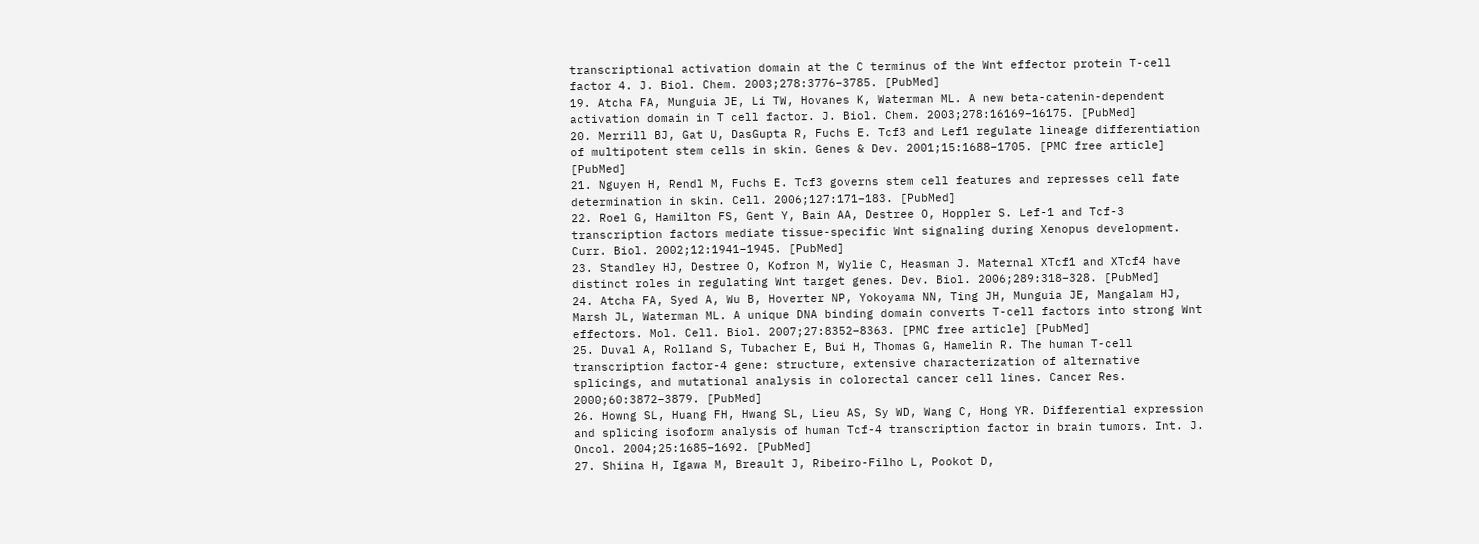transcriptional activation domain at the C terminus of the Wnt effector protein T-cell factor 4. J. Biol. Chem. 2003;278:3776–3785. [PubMed]
19. Atcha FA, Munguia JE, Li TW, Hovanes K, Waterman ML. A new beta-catenin-dependent activation domain in T cell factor. J. Biol. Chem. 2003;278:16169–16175. [PubMed]
20. Merrill BJ, Gat U, DasGupta R, Fuchs E. Tcf3 and Lef1 regulate lineage differentiation of multipotent stem cells in skin. Genes & Dev. 2001;15:1688–1705. [PMC free article] [PubMed]
21. Nguyen H, Rendl M, Fuchs E. Tcf3 governs stem cell features and represses cell fate determination in skin. Cell. 2006;127:171–183. [PubMed]
22. Roel G, Hamilton FS, Gent Y, Bain AA, Destree O, Hoppler S. Lef-1 and Tcf-3 transcription factors mediate tissue-specific Wnt signaling during Xenopus development. Curr. Biol. 2002;12:1941–1945. [PubMed]
23. Standley HJ, Destree O, Kofron M, Wylie C, Heasman J. Maternal XTcf1 and XTcf4 have distinct roles in regulating Wnt target genes. Dev. Biol. 2006;289:318–328. [PubMed]
24. Atcha FA, Syed A, Wu B, Hoverter NP, Yokoyama NN, Ting JH, Munguia JE, Mangalam HJ, Marsh JL, Waterman ML. A unique DNA binding domain converts T-cell factors into strong Wnt effectors. Mol. Cell. Biol. 2007;27:8352–8363. [PMC free article] [PubMed]
25. Duval A, Rolland S, Tubacher E, Bui H, Thomas G, Hamelin R. The human T-cell transcription factor-4 gene: structure, extensive characterization of alternative splicings, and mutational analysis in colorectal cancer cell lines. Cancer Res. 2000;60:3872–3879. [PubMed]
26. Howng SL, Huang FH, Hwang SL, Lieu AS, Sy WD, Wang C, Hong YR. Differential expression and splicing isoform analysis of human Tcf-4 transcription factor in brain tumors. Int. J. Oncol. 2004;25:1685–1692. [PubMed]
27. Shiina H, Igawa M, Breault J, Ribeiro-Filho L, Pookot D,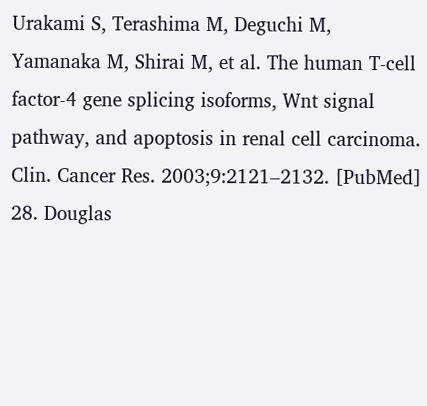Urakami S, Terashima M, Deguchi M, Yamanaka M, Shirai M, et al. The human T-cell factor-4 gene splicing isoforms, Wnt signal pathway, and apoptosis in renal cell carcinoma. Clin. Cancer Res. 2003;9:2121–2132. [PubMed]
28. Douglas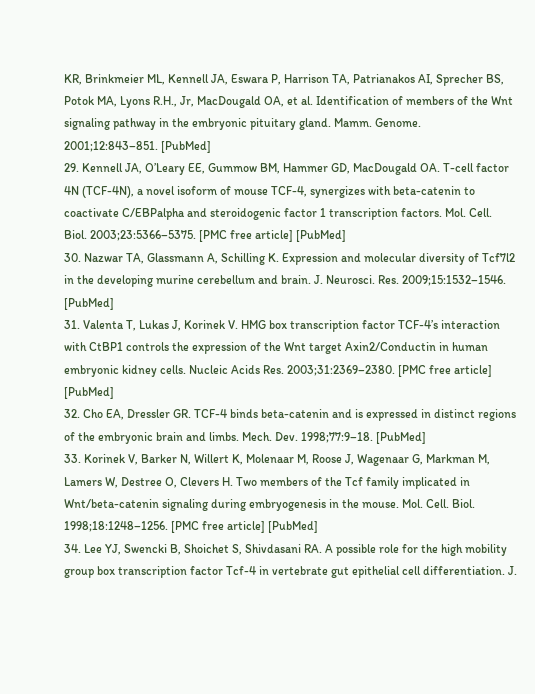KR, Brinkmeier ML, Kennell JA, Eswara P, Harrison TA, Patrianakos AI, Sprecher BS, Potok MA, Lyons R.H., Jr, MacDougald OA, et al. Identification of members of the Wnt signaling pathway in the embryonic pituitary gland. Mamm. Genome. 2001;12:843–851. [PubMed]
29. Kennell JA, O’Leary EE, Gummow BM, Hammer GD, MacDougald OA. T-cell factor 4N (TCF-4N), a novel isoform of mouse TCF-4, synergizes with beta-catenin to coactivate C/EBPalpha and steroidogenic factor 1 transcription factors. Mol. Cell. Biol. 2003;23:5366–5375. [PMC free article] [PubMed]
30. Nazwar TA, Glassmann A, Schilling K. Expression and molecular diversity of Tcf7l2 in the developing murine cerebellum and brain. J. Neurosci. Res. 2009;15:1532–1546. [PubMed]
31. Valenta T, Lukas J, Korinek V. HMG box transcription factor TCF-4’s interaction with CtBP1 controls the expression of the Wnt target Axin2/Conductin in human embryonic kidney cells. Nucleic Acids Res. 2003;31:2369–2380. [PMC free article] [PubMed]
32. Cho EA, Dressler GR. TCF-4 binds beta-catenin and is expressed in distinct regions of the embryonic brain and limbs. Mech. Dev. 1998;77:9–18. [PubMed]
33. Korinek V, Barker N, Willert K, Molenaar M, Roose J, Wagenaar G, Markman M, Lamers W, Destree O, Clevers H. Two members of the Tcf family implicated in Wnt/beta-catenin signaling during embryogenesis in the mouse. Mol. Cell. Biol. 1998;18:1248–1256. [PMC free article] [PubMed]
34. Lee YJ, Swencki B, Shoichet S, Shivdasani RA. A possible role for the high mobility group box transcription factor Tcf-4 in vertebrate gut epithelial cell differentiation. J.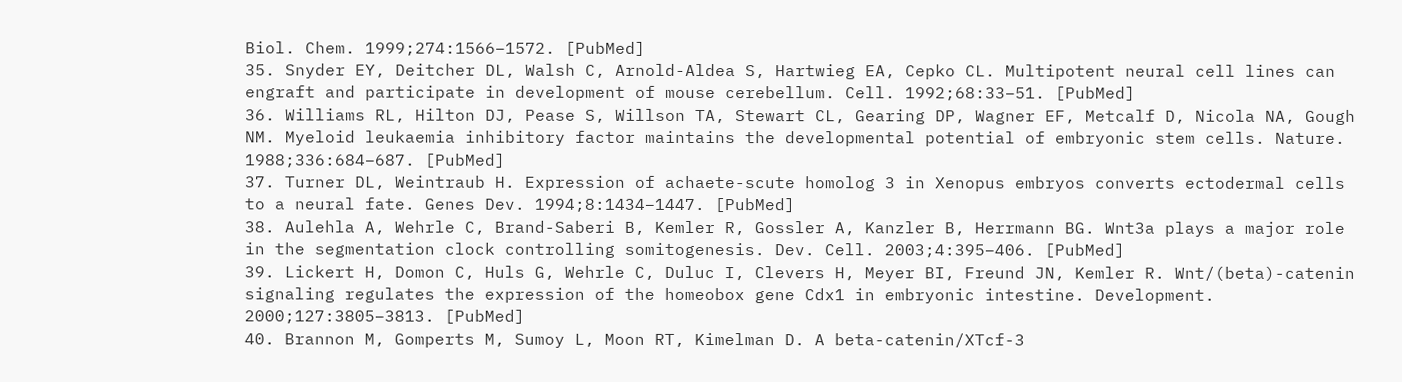Biol. Chem. 1999;274:1566–1572. [PubMed]
35. Snyder EY, Deitcher DL, Walsh C, Arnold-Aldea S, Hartwieg EA, Cepko CL. Multipotent neural cell lines can engraft and participate in development of mouse cerebellum. Cell. 1992;68:33–51. [PubMed]
36. Williams RL, Hilton DJ, Pease S, Willson TA, Stewart CL, Gearing DP, Wagner EF, Metcalf D, Nicola NA, Gough NM. Myeloid leukaemia inhibitory factor maintains the developmental potential of embryonic stem cells. Nature. 1988;336:684–687. [PubMed]
37. Turner DL, Weintraub H. Expression of achaete-scute homolog 3 in Xenopus embryos converts ectodermal cells to a neural fate. Genes Dev. 1994;8:1434–1447. [PubMed]
38. Aulehla A, Wehrle C, Brand-Saberi B, Kemler R, Gossler A, Kanzler B, Herrmann BG. Wnt3a plays a major role in the segmentation clock controlling somitogenesis. Dev. Cell. 2003;4:395–406. [PubMed]
39. Lickert H, Domon C, Huls G, Wehrle C, Duluc I, Clevers H, Meyer BI, Freund JN, Kemler R. Wnt/(beta)-catenin signaling regulates the expression of the homeobox gene Cdx1 in embryonic intestine. Development. 2000;127:3805–3813. [PubMed]
40. Brannon M, Gomperts M, Sumoy L, Moon RT, Kimelman D. A beta-catenin/XTcf-3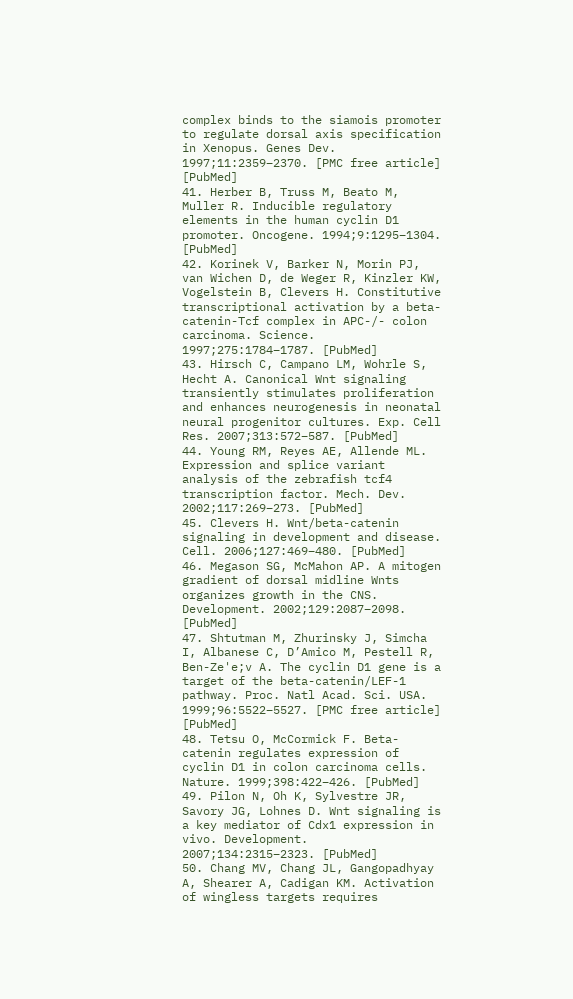complex binds to the siamois promoter to regulate dorsal axis specification in Xenopus. Genes Dev. 1997;11:2359–2370. [PMC free article] [PubMed]
41. Herber B, Truss M, Beato M, Muller R. Inducible regulatory elements in the human cyclin D1 promoter. Oncogene. 1994;9:1295–1304. [PubMed]
42. Korinek V, Barker N, Morin PJ, van Wichen D, de Weger R, Kinzler KW, Vogelstein B, Clevers H. Constitutive transcriptional activation by a beta-catenin-Tcf complex in APC-/- colon carcinoma. Science. 1997;275:1784–1787. [PubMed]
43. Hirsch C, Campano LM, Wohrle S, Hecht A. Canonical Wnt signaling transiently stimulates proliferation and enhances neurogenesis in neonatal neural progenitor cultures. Exp. Cell Res. 2007;313:572–587. [PubMed]
44. Young RM, Reyes AE, Allende ML. Expression and splice variant analysis of the zebrafish tcf4 transcription factor. Mech. Dev. 2002;117:269–273. [PubMed]
45. Clevers H. Wnt/beta-catenin signaling in development and disease. Cell. 2006;127:469–480. [PubMed]
46. Megason SG, McMahon AP. A mitogen gradient of dorsal midline Wnts organizes growth in the CNS. Development. 2002;129:2087–2098. [PubMed]
47. Shtutman M, Zhurinsky J, Simcha I, Albanese C, D’Amico M, Pestell R, Ben-Ze'e;v A. The cyclin D1 gene is a target of the beta-catenin/LEF-1 pathway. Proc. Natl Acad. Sci. USA. 1999;96:5522–5527. [PMC free article] [PubMed]
48. Tetsu O, McCormick F. Beta-catenin regulates expression of cyclin D1 in colon carcinoma cells. Nature. 1999;398:422–426. [PubMed]
49. Pilon N, Oh K, Sylvestre JR, Savory JG, Lohnes D. Wnt signaling is a key mediator of Cdx1 expression in vivo. Development. 2007;134:2315–2323. [PubMed]
50. Chang MV, Chang JL, Gangopadhyay A, Shearer A, Cadigan KM. Activation of wingless targets requires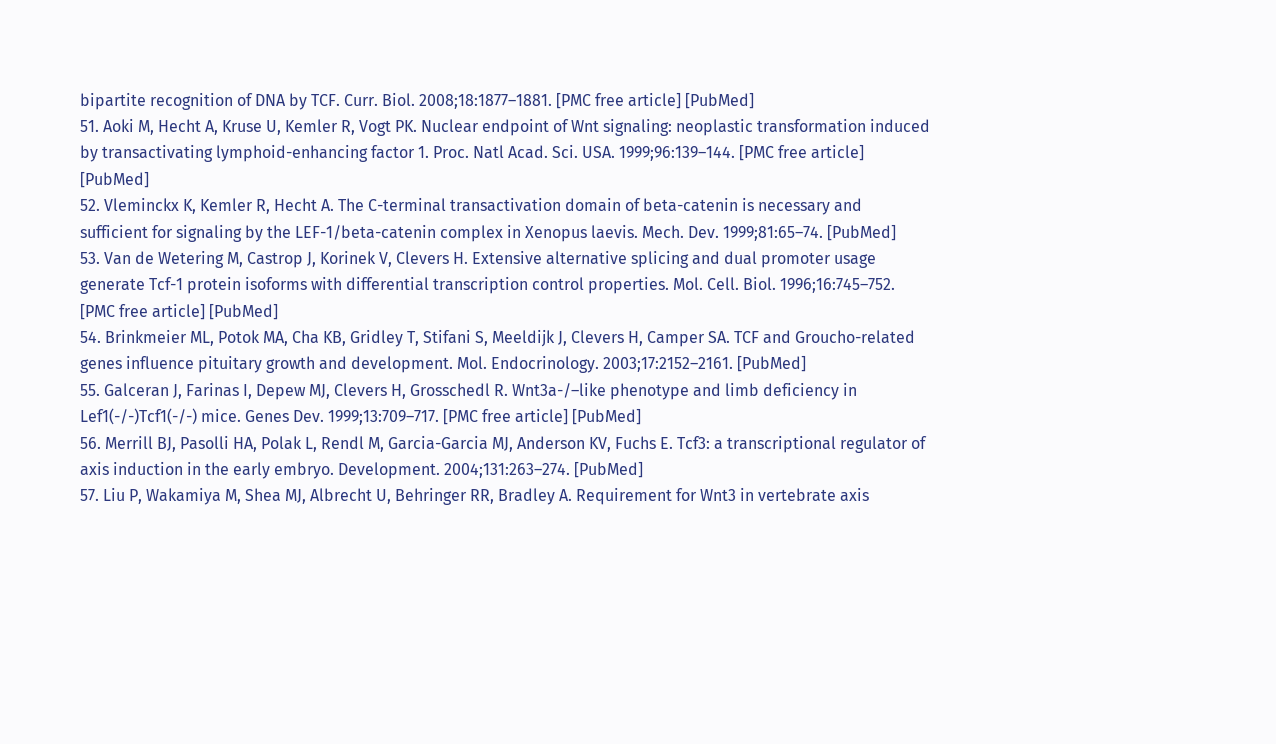bipartite recognition of DNA by TCF. Curr. Biol. 2008;18:1877–1881. [PMC free article] [PubMed]
51. Aoki M, Hecht A, Kruse U, Kemler R, Vogt PK. Nuclear endpoint of Wnt signaling: neoplastic transformation induced by transactivating lymphoid-enhancing factor 1. Proc. Natl Acad. Sci. USA. 1999;96:139–144. [PMC free article] [PubMed]
52. Vleminckx K, Kemler R, Hecht A. The C-terminal transactivation domain of beta-catenin is necessary and sufficient for signaling by the LEF-1/beta-catenin complex in Xenopus laevis. Mech. Dev. 1999;81:65–74. [PubMed]
53. Van de Wetering M, Castrop J, Korinek V, Clevers H. Extensive alternative splicing and dual promoter usage generate Tcf-1 protein isoforms with differential transcription control properties. Mol. Cell. Biol. 1996;16:745–752. [PMC free article] [PubMed]
54. Brinkmeier ML, Potok MA, Cha KB, Gridley T, Stifani S, Meeldijk J, Clevers H, Camper SA. TCF and Groucho-related genes influence pituitary growth and development. Mol. Endocrinology. 2003;17:2152–2161. [PubMed]
55. Galceran J, Farinas I, Depew MJ, Clevers H, Grosschedl R. Wnt3a-/–like phenotype and limb deficiency in Lef1(-/-)Tcf1(-/-) mice. Genes Dev. 1999;13:709–717. [PMC free article] [PubMed]
56. Merrill BJ, Pasolli HA, Polak L, Rendl M, Garcia-Garcia MJ, Anderson KV, Fuchs E. Tcf3: a transcriptional regulator of axis induction in the early embryo. Development. 2004;131:263–274. [PubMed]
57. Liu P, Wakamiya M, Shea MJ, Albrecht U, Behringer RR, Bradley A. Requirement for Wnt3 in vertebrate axis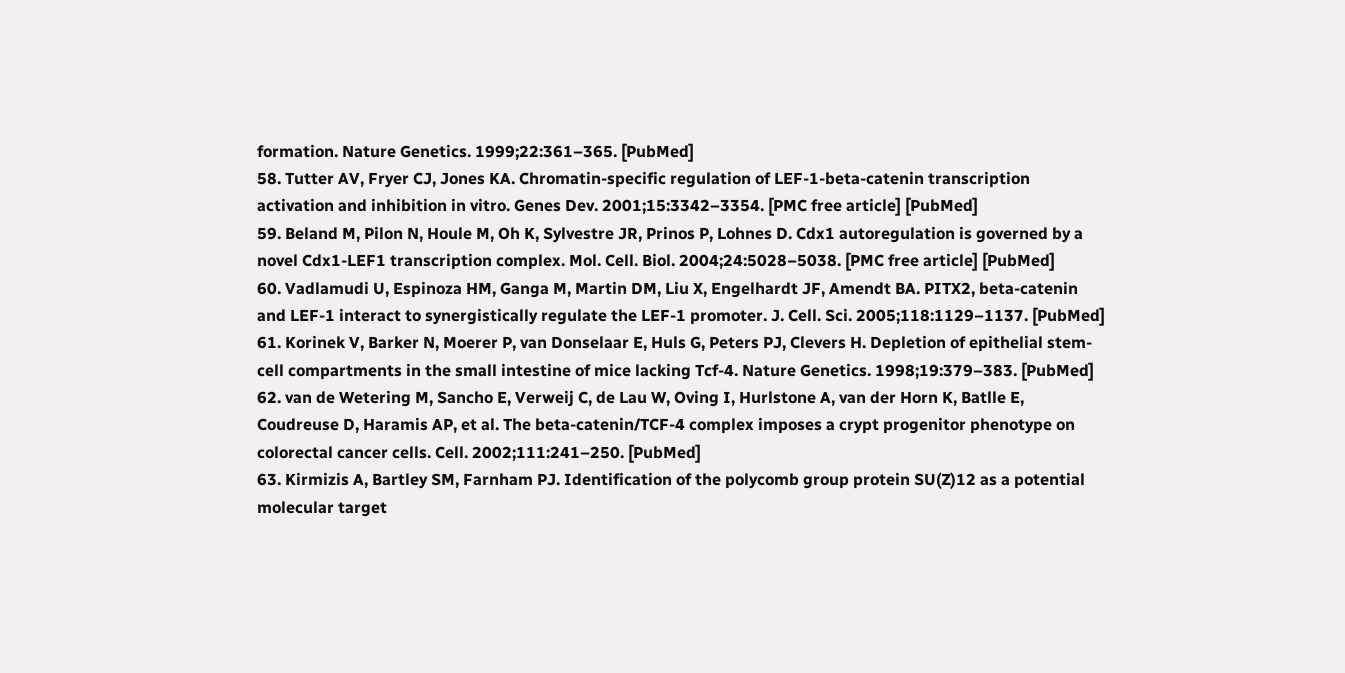formation. Nature Genetics. 1999;22:361–365. [PubMed]
58. Tutter AV, Fryer CJ, Jones KA. Chromatin-specific regulation of LEF-1-beta-catenin transcription activation and inhibition in vitro. Genes Dev. 2001;15:3342–3354. [PMC free article] [PubMed]
59. Beland M, Pilon N, Houle M, Oh K, Sylvestre JR, Prinos P, Lohnes D. Cdx1 autoregulation is governed by a novel Cdx1-LEF1 transcription complex. Mol. Cell. Biol. 2004;24:5028–5038. [PMC free article] [PubMed]
60. Vadlamudi U, Espinoza HM, Ganga M, Martin DM, Liu X, Engelhardt JF, Amendt BA. PITX2, beta-catenin and LEF-1 interact to synergistically regulate the LEF-1 promoter. J. Cell. Sci. 2005;118:1129–1137. [PubMed]
61. Korinek V, Barker N, Moerer P, van Donselaar E, Huls G, Peters PJ, Clevers H. Depletion of epithelial stem-cell compartments in the small intestine of mice lacking Tcf-4. Nature Genetics. 1998;19:379–383. [PubMed]
62. van de Wetering M, Sancho E, Verweij C, de Lau W, Oving I, Hurlstone A, van der Horn K, Batlle E, Coudreuse D, Haramis AP, et al. The beta-catenin/TCF-4 complex imposes a crypt progenitor phenotype on colorectal cancer cells. Cell. 2002;111:241–250. [PubMed]
63. Kirmizis A, Bartley SM, Farnham PJ. Identification of the polycomb group protein SU(Z)12 as a potential molecular target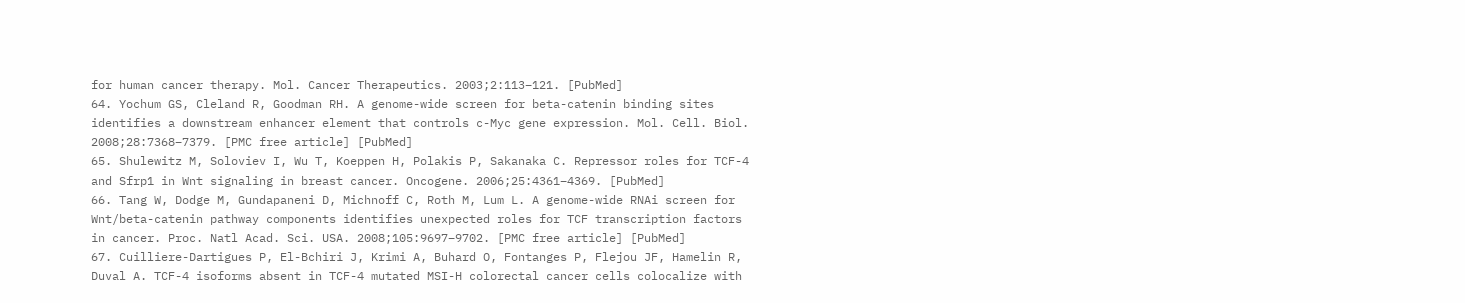for human cancer therapy. Mol. Cancer Therapeutics. 2003;2:113–121. [PubMed]
64. Yochum GS, Cleland R, Goodman RH. A genome-wide screen for beta-catenin binding sites identifies a downstream enhancer element that controls c-Myc gene expression. Mol. Cell. Biol. 2008;28:7368–7379. [PMC free article] [PubMed]
65. Shulewitz M, Soloviev I, Wu T, Koeppen H, Polakis P, Sakanaka C. Repressor roles for TCF-4 and Sfrp1 in Wnt signaling in breast cancer. Oncogene. 2006;25:4361–4369. [PubMed]
66. Tang W, Dodge M, Gundapaneni D, Michnoff C, Roth M, Lum L. A genome-wide RNAi screen for Wnt/beta-catenin pathway components identifies unexpected roles for TCF transcription factors in cancer. Proc. Natl Acad. Sci. USA. 2008;105:9697–9702. [PMC free article] [PubMed]
67. Cuilliere-Dartigues P, El-Bchiri J, Krimi A, Buhard O, Fontanges P, Flejou JF, Hamelin R, Duval A. TCF-4 isoforms absent in TCF-4 mutated MSI-H colorectal cancer cells colocalize with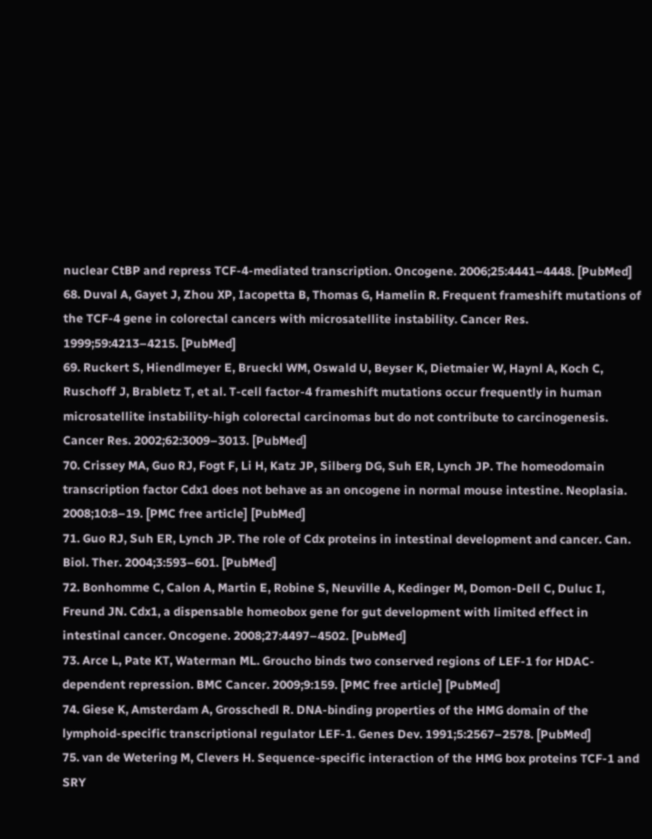nuclear CtBP and repress TCF-4-mediated transcription. Oncogene. 2006;25:4441–4448. [PubMed]
68. Duval A, Gayet J, Zhou XP, Iacopetta B, Thomas G, Hamelin R. Frequent frameshift mutations of the TCF-4 gene in colorectal cancers with microsatellite instability. Cancer Res. 1999;59:4213–4215. [PubMed]
69. Ruckert S, Hiendlmeyer E, Brueckl WM, Oswald U, Beyser K, Dietmaier W, Haynl A, Koch C, Ruschoff J, Brabletz T, et al. T-cell factor-4 frameshift mutations occur frequently in human microsatellite instability-high colorectal carcinomas but do not contribute to carcinogenesis. Cancer Res. 2002;62:3009–3013. [PubMed]
70. Crissey MA, Guo RJ, Fogt F, Li H, Katz JP, Silberg DG, Suh ER, Lynch JP. The homeodomain transcription factor Cdx1 does not behave as an oncogene in normal mouse intestine. Neoplasia. 2008;10:8–19. [PMC free article] [PubMed]
71. Guo RJ, Suh ER, Lynch JP. The role of Cdx proteins in intestinal development and cancer. Can. Biol. Ther. 2004;3:593–601. [PubMed]
72. Bonhomme C, Calon A, Martin E, Robine S, Neuville A, Kedinger M, Domon-Dell C, Duluc I, Freund JN. Cdx1, a dispensable homeobox gene for gut development with limited effect in intestinal cancer. Oncogene. 2008;27:4497–4502. [PubMed]
73. Arce L, Pate KT, Waterman ML. Groucho binds two conserved regions of LEF-1 for HDAC-dependent repression. BMC Cancer. 2009;9:159. [PMC free article] [PubMed]
74. Giese K, Amsterdam A, Grosschedl R. DNA-binding properties of the HMG domain of the lymphoid-specific transcriptional regulator LEF-1. Genes Dev. 1991;5:2567–2578. [PubMed]
75. van de Wetering M, Clevers H. Sequence-specific interaction of the HMG box proteins TCF-1 and SRY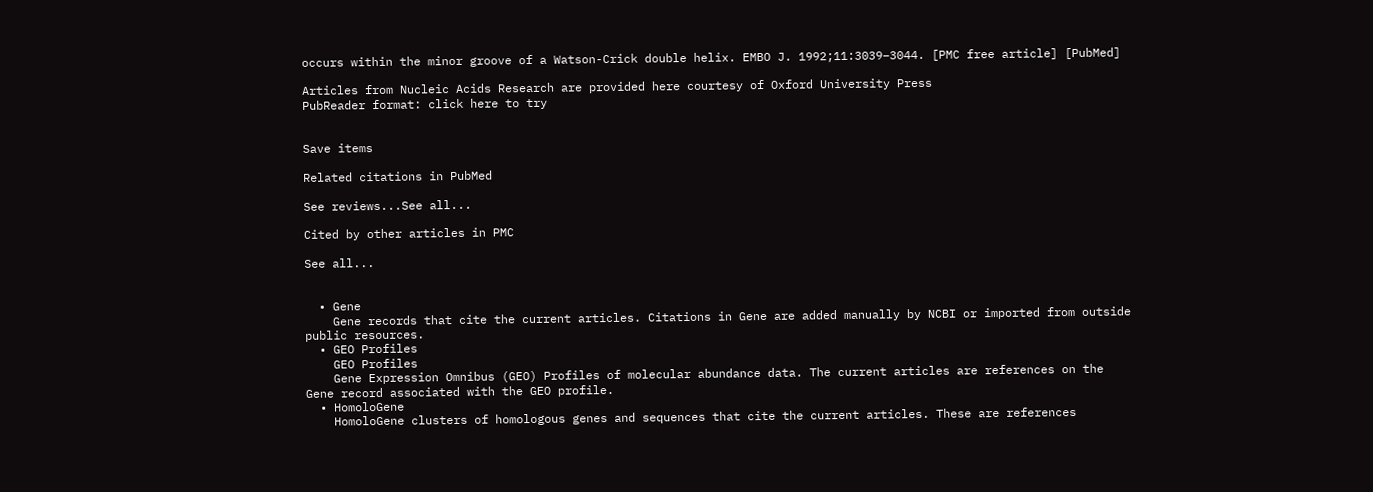occurs within the minor groove of a Watson-Crick double helix. EMBO J. 1992;11:3039–3044. [PMC free article] [PubMed]

Articles from Nucleic Acids Research are provided here courtesy of Oxford University Press
PubReader format: click here to try


Save items

Related citations in PubMed

See reviews...See all...

Cited by other articles in PMC

See all...


  • Gene
    Gene records that cite the current articles. Citations in Gene are added manually by NCBI or imported from outside public resources.
  • GEO Profiles
    GEO Profiles
    Gene Expression Omnibus (GEO) Profiles of molecular abundance data. The current articles are references on the Gene record associated with the GEO profile.
  • HomoloGene
    HomoloGene clusters of homologous genes and sequences that cite the current articles. These are references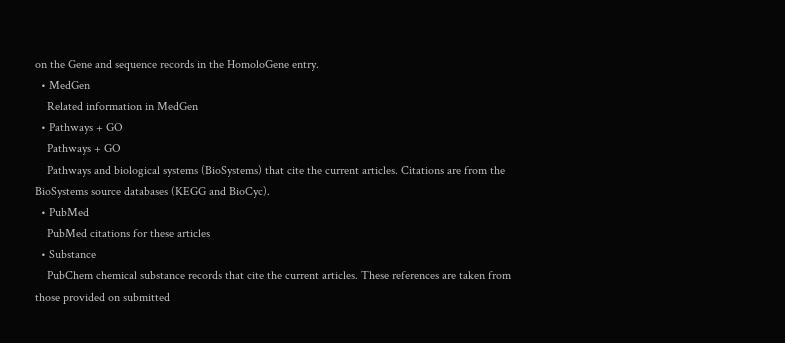on the Gene and sequence records in the HomoloGene entry.
  • MedGen
    Related information in MedGen
  • Pathways + GO
    Pathways + GO
    Pathways and biological systems (BioSystems) that cite the current articles. Citations are from the BioSystems source databases (KEGG and BioCyc).
  • PubMed
    PubMed citations for these articles
  • Substance
    PubChem chemical substance records that cite the current articles. These references are taken from those provided on submitted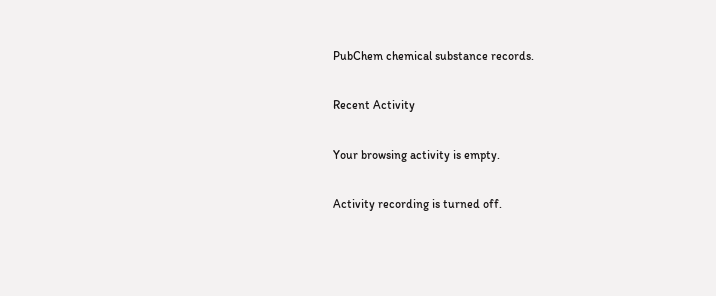PubChem chemical substance records.

Recent Activity

Your browsing activity is empty.

Activity recording is turned off.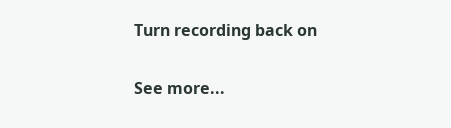Turn recording back on

See more...